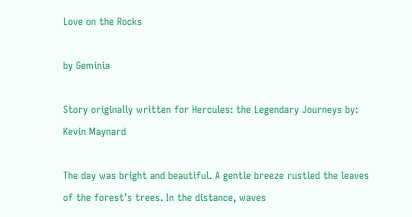Love on the Rocks

by Geminia

Story originally written for Hercules: the Legendary Journeys by: Kevin Maynard

The day was bright and beautiful. A gentle breeze rustled the leaves of the forest’s trees. In the distance, waves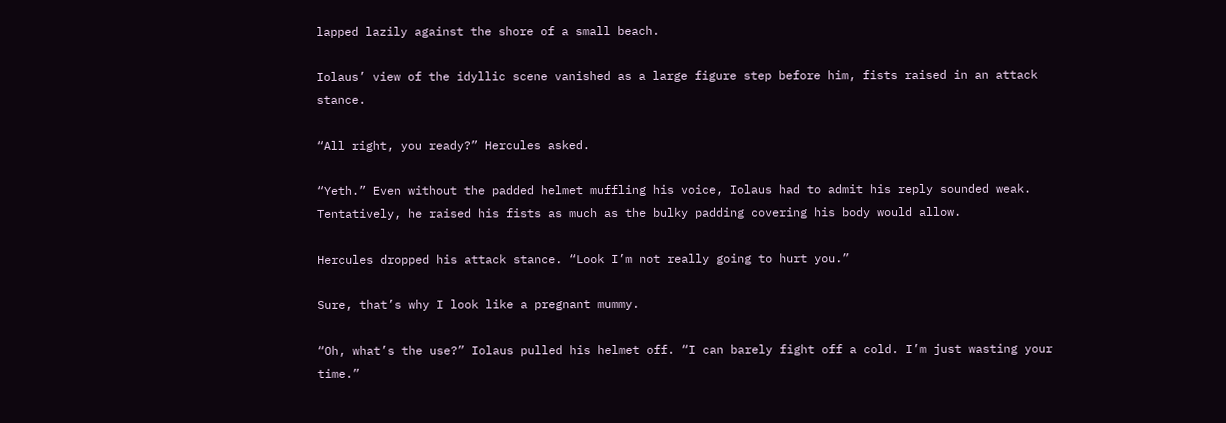lapped lazily against the shore of a small beach.

Iolaus’ view of the idyllic scene vanished as a large figure step before him, fists raised in an attack stance.

“All right, you ready?” Hercules asked.

“Yeth.” Even without the padded helmet muffling his voice, Iolaus had to admit his reply sounded weak. Tentatively, he raised his fists as much as the bulky padding covering his body would allow.

Hercules dropped his attack stance. “Look I’m not really going to hurt you.”

Sure, that’s why I look like a pregnant mummy.

“Oh, what’s the use?” Iolaus pulled his helmet off. “I can barely fight off a cold. I’m just wasting your time.”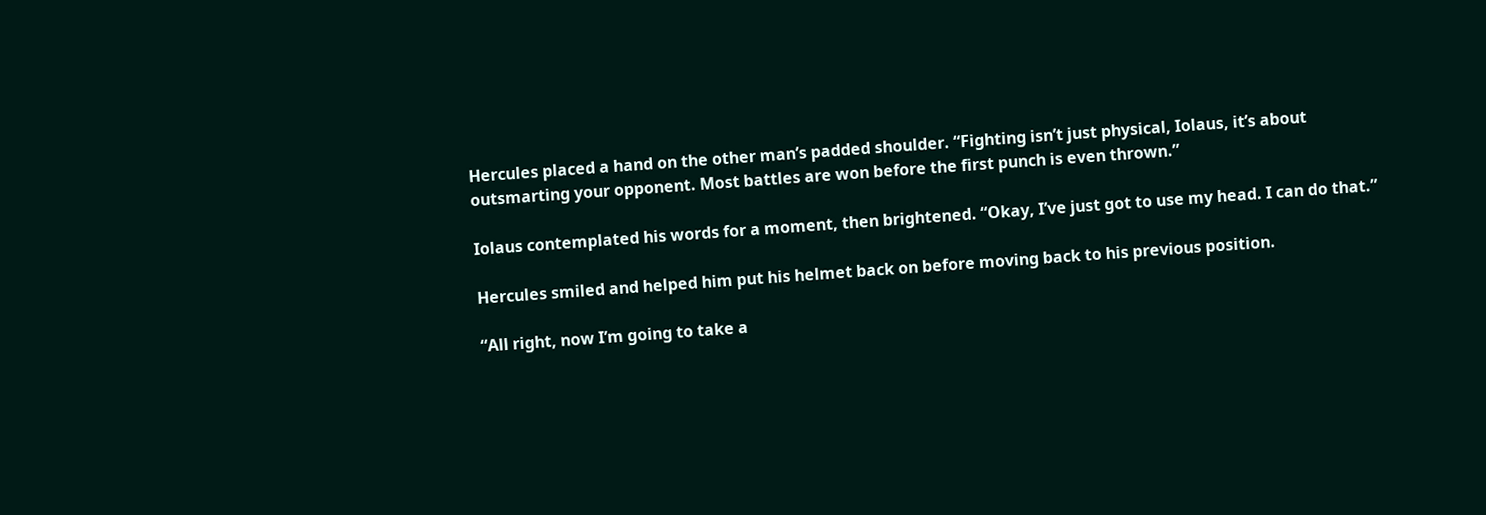Hercules placed a hand on the other man’s padded shoulder. “Fighting isn’t just physical, Iolaus, it’s about outsmarting your opponent. Most battles are won before the first punch is even thrown.”

Iolaus contemplated his words for a moment, then brightened. “Okay, I’ve just got to use my head. I can do that.”

Hercules smiled and helped him put his helmet back on before moving back to his previous position.

“All right, now I’m going to take a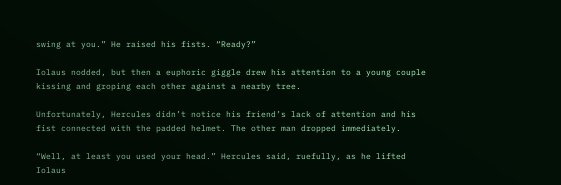swing at you.” He raised his fists. “Ready?”

Iolaus nodded, but then a euphoric giggle drew his attention to a young couple kissing and groping each other against a nearby tree.

Unfortunately, Hercules didn’t notice his friend’s lack of attention and his fist connected with the padded helmet. The other man dropped immediately.

“Well, at least you used your head.” Hercules said, ruefully, as he lifted Iolaus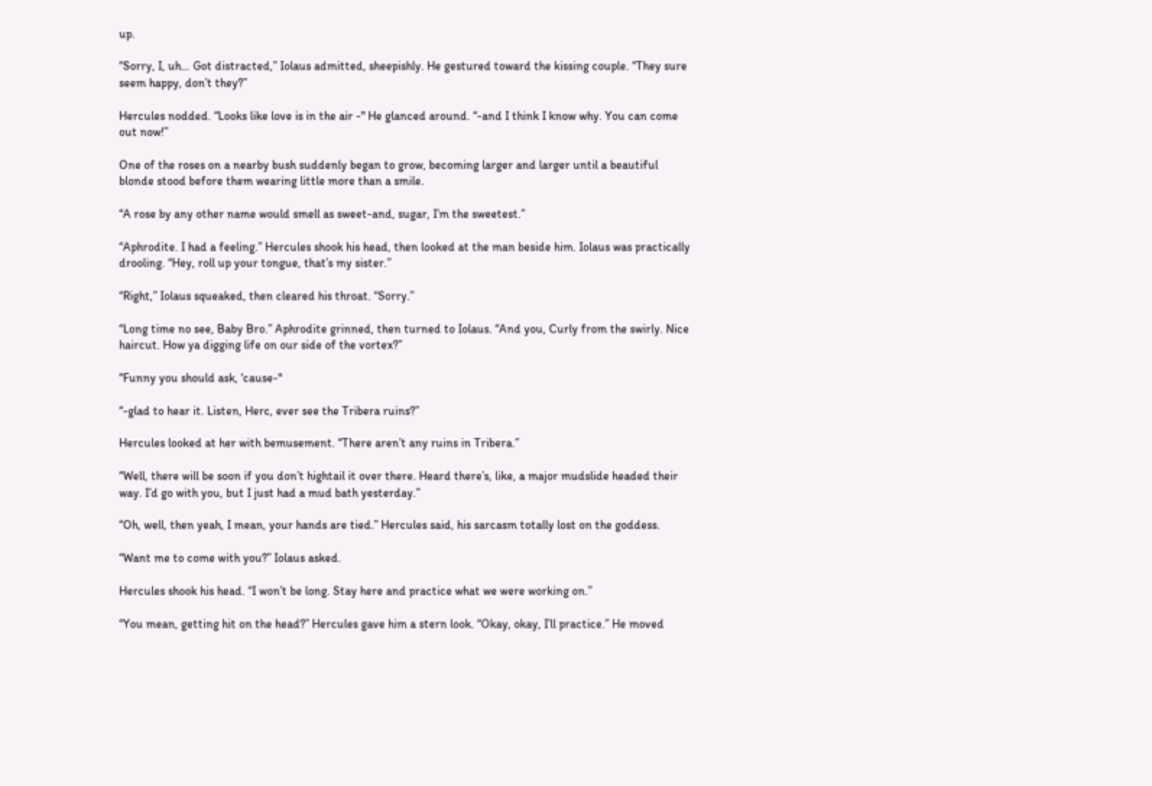up.

“Sorry, I, uh… Got distracted,” Iolaus admitted, sheepishly. He gestured toward the kissing couple. “They sure seem happy, don’t they?”

Hercules nodded. “Looks like love is in the air -" He glanced around. “-and I think I know why. You can come out now!”

One of the roses on a nearby bush suddenly began to grow, becoming larger and larger until a beautiful blonde stood before them wearing little more than a smile.

“A rose by any other name would smell as sweet-and, sugar, I’m the sweetest.”

“Aphrodite. I had a feeling.” Hercules shook his head, then looked at the man beside him. Iolaus was practically drooling. “Hey, roll up your tongue, that’s my sister.”

“Right,” Iolaus squeaked, then cleared his throat. “Sorry.”

“Long time no see, Baby Bro.” Aphrodite grinned, then turned to Iolaus. “And you, Curly from the swirly. Nice haircut. How ya digging life on our side of the vortex?”

“Funny you should ask, ‘cause-"

“-glad to hear it. Listen, Herc, ever see the Tribera ruins?”

Hercules looked at her with bemusement. “There aren’t any ruins in Tribera.”

“Well, there will be soon if you don’t hightail it over there. Heard there’s, like, a major mudslide headed their way. I’d go with you, but I just had a mud bath yesterday.”

“Oh, well, then yeah, I mean, your hands are tied.” Hercules said, his sarcasm totally lost on the goddess.

“Want me to come with you?” Iolaus asked.

Hercules shook his head. “I won’t be long. Stay here and practice what we were working on.”

“You mean, getting hit on the head?” Hercules gave him a stern look. “Okay, okay, I’ll practice.” He moved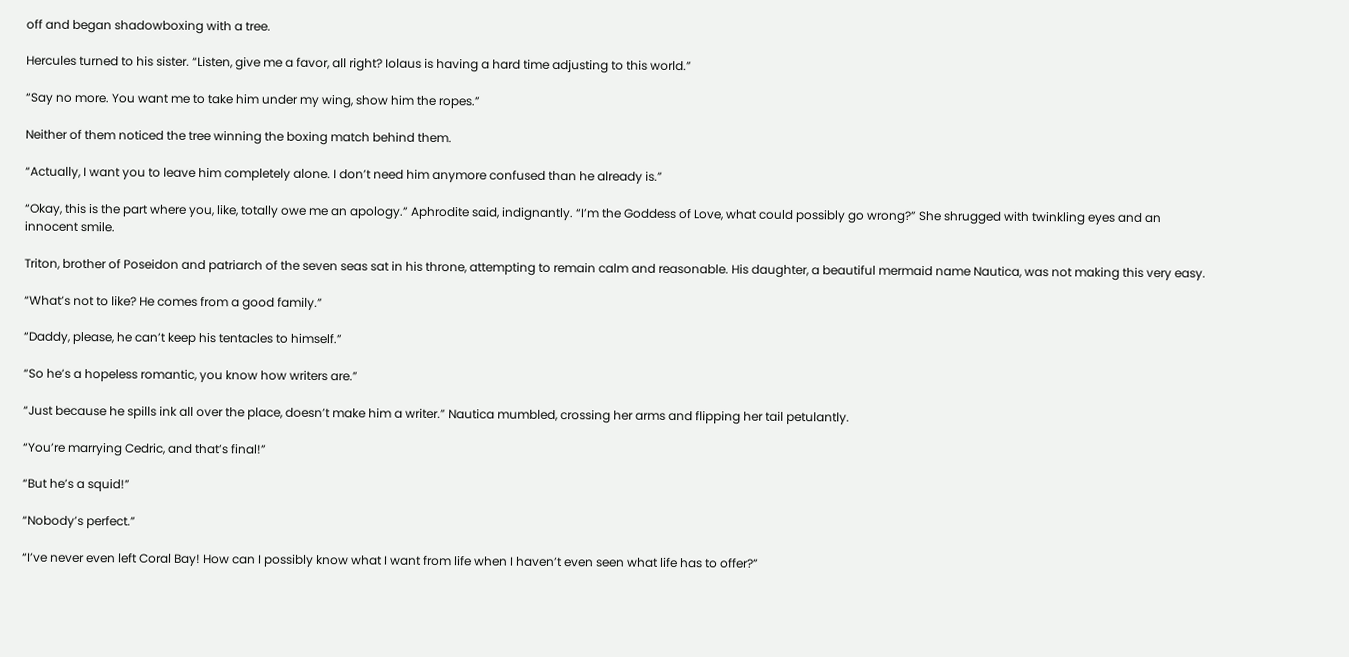off and began shadowboxing with a tree.

Hercules turned to his sister. “Listen, give me a favor, all right? Iolaus is having a hard time adjusting to this world.”

“Say no more. You want me to take him under my wing, show him the ropes.”

Neither of them noticed the tree winning the boxing match behind them.

“Actually, I want you to leave him completely alone. I don’t need him anymore confused than he already is.”

“Okay, this is the part where you, like, totally owe me an apology.” Aphrodite said, indignantly. “I’m the Goddess of Love, what could possibly go wrong?” She shrugged with twinkling eyes and an innocent smile.

Triton, brother of Poseidon and patriarch of the seven seas sat in his throne, attempting to remain calm and reasonable. His daughter, a beautiful mermaid name Nautica, was not making this very easy.

“What’s not to like? He comes from a good family.”

“Daddy, please, he can’t keep his tentacles to himself.”

“So he’s a hopeless romantic, you know how writers are.”

“Just because he spills ink all over the place, doesn’t make him a writer.” Nautica mumbled, crossing her arms and flipping her tail petulantly.

“You’re marrying Cedric, and that’s final!”

“But he’s a squid!”

“Nobody’s perfect.”

“I’ve never even left Coral Bay! How can I possibly know what I want from life when I haven’t even seen what life has to offer?”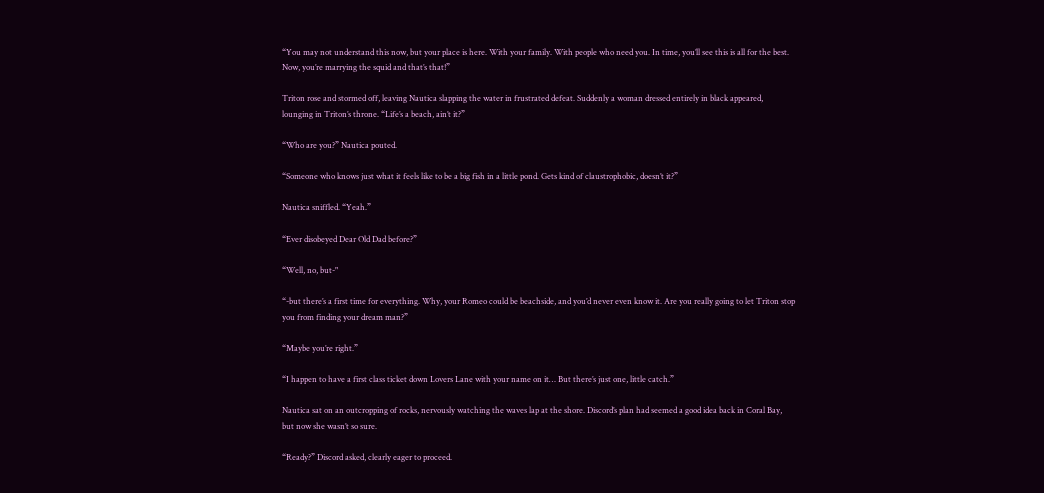“You may not understand this now, but your place is here. With your family. With people who need you. In time, you’ll see this is all for the best. Now, you’re marrying the squid and that’s that!”

Triton rose and stormed off, leaving Nautica slapping the water in frustrated defeat. Suddenly a woman dressed entirely in black appeared, lounging in Triton’s throne. “Life’s a beach, ain’t it?”

“Who are you?” Nautica pouted.

“Someone who knows just what it feels like to be a big fish in a little pond. Gets kind of claustrophobic, doesn’t it?”

Nautica sniffled. “Yeah.”

“Ever disobeyed Dear Old Dad before?”

“Well, no, but-"

“-but there’s a first time for everything. Why, your Romeo could be beachside, and you’d never even know it. Are you really going to let Triton stop you from finding your dream man?”

“Maybe you’re right.”

“I happen to have a first class ticket down Lovers Lane with your name on it… But there’s just one, little catch.”

Nautica sat on an outcropping of rocks, nervously watching the waves lap at the shore. Discord’s plan had seemed a good idea back in Coral Bay, but now she wasn’t so sure.

“Ready?” Discord asked, clearly eager to proceed.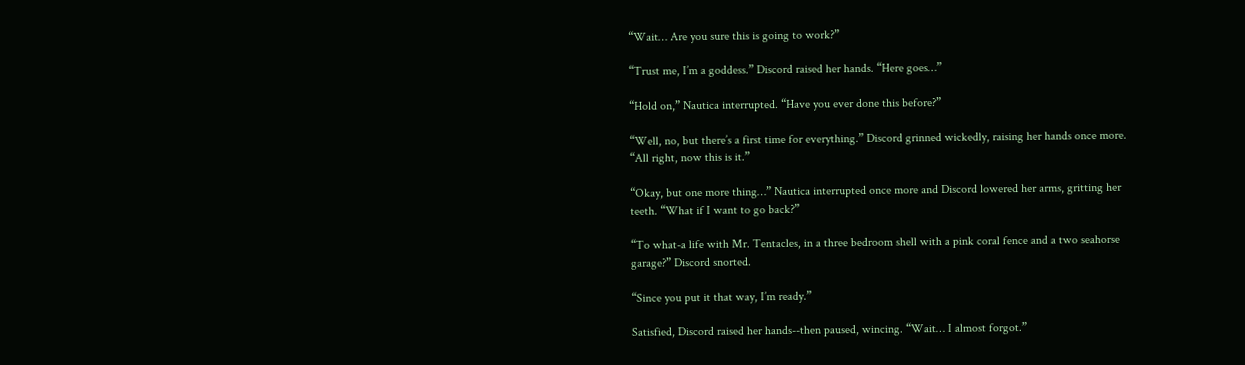“Wait… Are you sure this is going to work?”

“Trust me, I’m a goddess.” Discord raised her hands. “Here goes…”

“Hold on,” Nautica interrupted. “Have you ever done this before?”

“Well, no, but there’s a first time for everything.” Discord grinned wickedly, raising her hands once more. “All right, now this is it.”

“Okay, but one more thing…” Nautica interrupted once more and Discord lowered her arms, gritting her teeth. “What if I want to go back?”

“To what-a life with Mr. Tentacles, in a three bedroom shell with a pink coral fence and a two seahorse garage?” Discord snorted.

“Since you put it that way, I’m ready.”

Satisfied, Discord raised her hands--then paused, wincing. “Wait… I almost forgot.”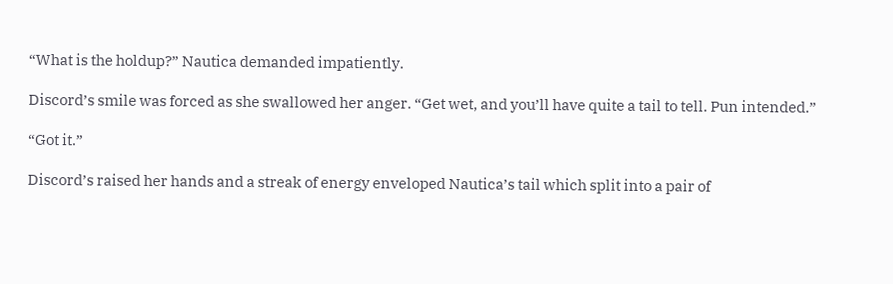“What is the holdup?” Nautica demanded impatiently.

Discord’s smile was forced as she swallowed her anger. “Get wet, and you’ll have quite a tail to tell. Pun intended.”

“Got it.”

Discord’s raised her hands and a streak of energy enveloped Nautica’s tail which split into a pair of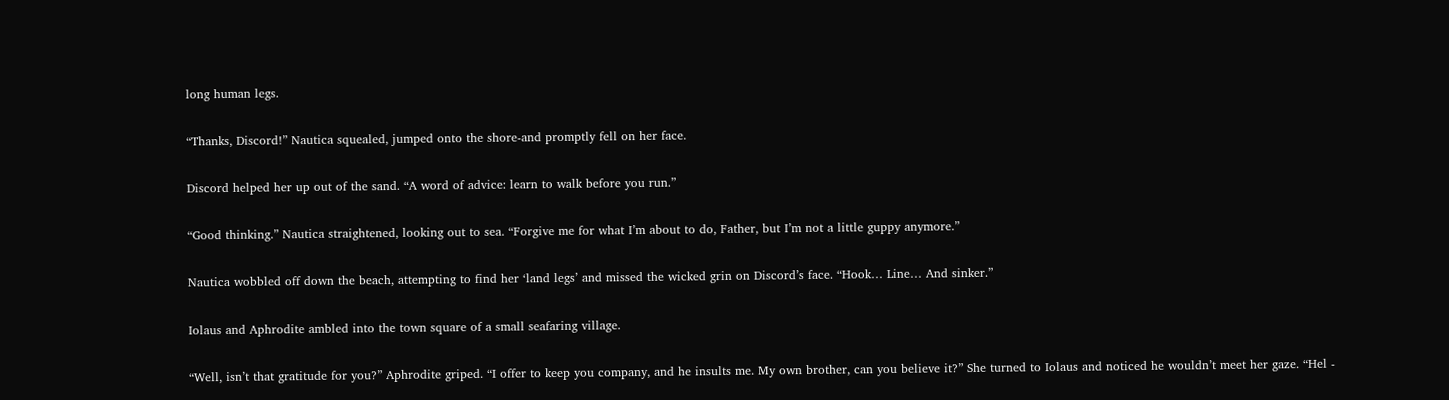long human legs.

“Thanks, Discord!” Nautica squealed, jumped onto the shore-and promptly fell on her face.

Discord helped her up out of the sand. “A word of advice: learn to walk before you run.”

“Good thinking.” Nautica straightened, looking out to sea. “Forgive me for what I’m about to do, Father, but I’m not a little guppy anymore.”

Nautica wobbled off down the beach, attempting to find her ‘land legs’ and missed the wicked grin on Discord’s face. “Hook… Line… And sinker.”

Iolaus and Aphrodite ambled into the town square of a small seafaring village.

“Well, isn’t that gratitude for you?” Aphrodite griped. “I offer to keep you company, and he insults me. My own brother, can you believe it?” She turned to Iolaus and noticed he wouldn’t meet her gaze. “Hel -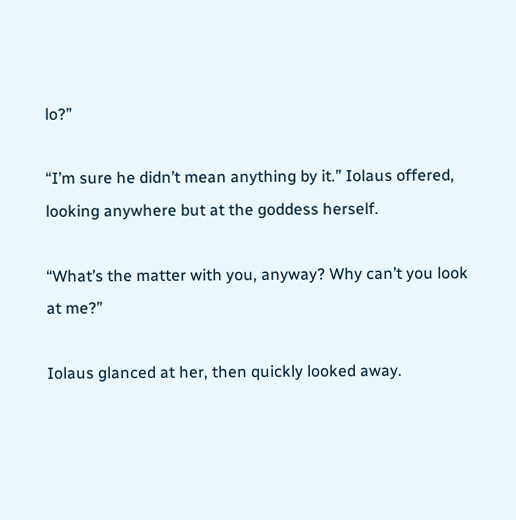lo?”

“I’m sure he didn’t mean anything by it.” Iolaus offered, looking anywhere but at the goddess herself.

“What’s the matter with you, anyway? Why can’t you look at me?”

Iolaus glanced at her, then quickly looked away.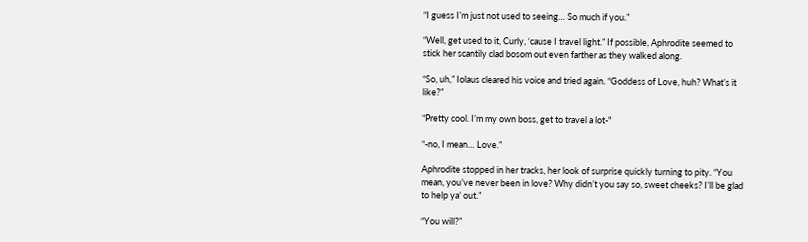“I guess I’m just not used to seeing… So much if you.”

“Well, get used to it, Curly, ‘cause I travel light.” If possible, Aphrodite seemed to stick her scantily clad bosom out even farther as they walked along.

“So, uh,” Iolaus cleared his voice and tried again. “Goddess of Love, huh? What’s it like?”

“Pretty cool. I’m my own boss, get to travel a lot-"

“-no, I mean… Love.”

Aphrodite stopped in her tracks, her look of surprise quickly turning to pity. “You mean, you’ve never been in love? Why didn’t you say so, sweet cheeks? I’ll be glad to help ya’ out.”

“You will?”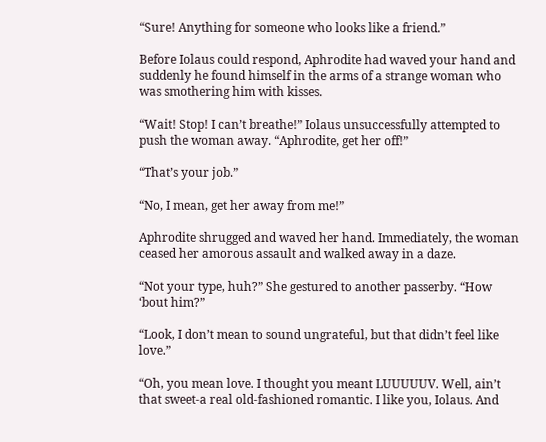“Sure! Anything for someone who looks like a friend.”

Before Iolaus could respond, Aphrodite had waved your hand and suddenly he found himself in the arms of a strange woman who was smothering him with kisses.

“Wait! Stop! I can’t breathe!” Iolaus unsuccessfully attempted to push the woman away. “Aphrodite, get her off!”

“That’s your job.”

“No, I mean, get her away from me!”

Aphrodite shrugged and waved her hand. Immediately, the woman ceased her amorous assault and walked away in a daze.

“Not your type, huh?” She gestured to another passerby. “How ‘bout him?”

“Look, I don’t mean to sound ungrateful, but that didn’t feel like love.”

“Oh, you mean love. I thought you meant LUUUUUV. Well, ain’t that sweet-a real old-fashioned romantic. I like you, Iolaus. And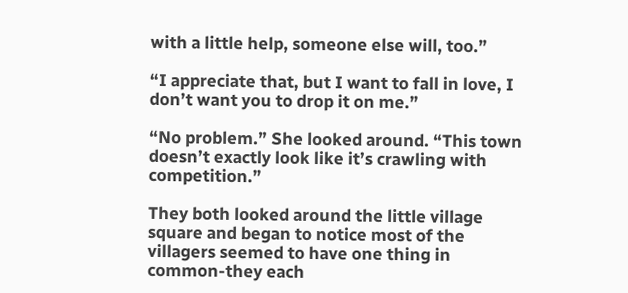with a little help, someone else will, too.”

“I appreciate that, but I want to fall in love, I don’t want you to drop it on me.”

“No problem.” She looked around. “This town doesn’t exactly look like it’s crawling with competition.”

They both looked around the little village square and began to notice most of the villagers seemed to have one thing in common-they each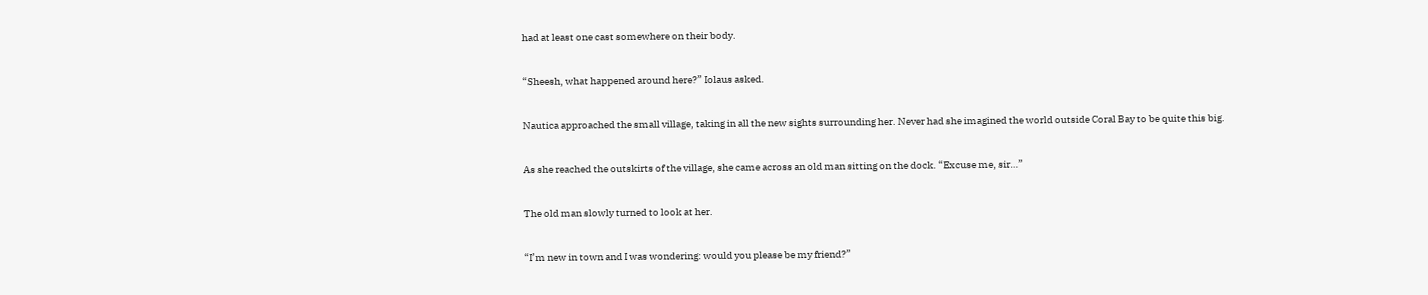had at least one cast somewhere on their body.

“Sheesh, what happened around here?” Iolaus asked.

Nautica approached the small village, taking in all the new sights surrounding her. Never had she imagined the world outside Coral Bay to be quite this big.

As she reached the outskirts of the village, she came across an old man sitting on the dock. “Excuse me, sir…”

The old man slowly turned to look at her.

“I’m new in town and I was wondering: would you please be my friend?”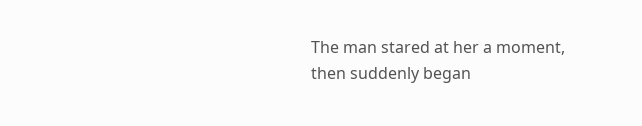The man stared at her a moment, then suddenly began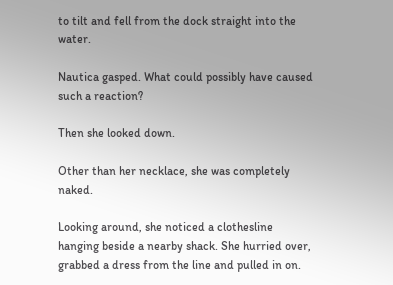to tilt and fell from the dock straight into the water.

Nautica gasped. What could possibly have caused such a reaction?

Then she looked down.

Other than her necklace, she was completely naked.

Looking around, she noticed a clothesline hanging beside a nearby shack. She hurried over, grabbed a dress from the line and pulled in on.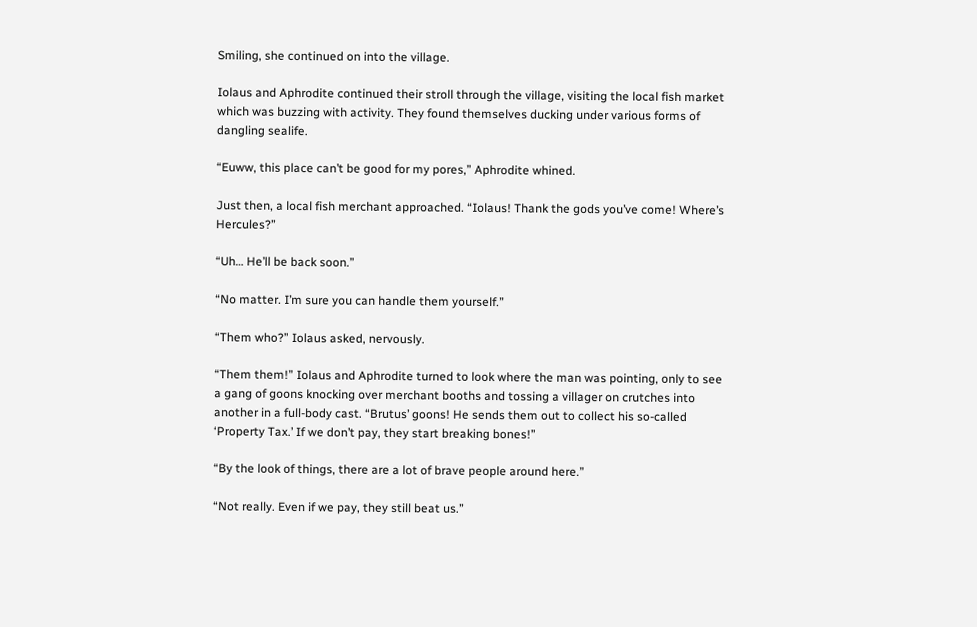Smiling, she continued on into the village.

Iolaus and Aphrodite continued their stroll through the village, visiting the local fish market which was buzzing with activity. They found themselves ducking under various forms of dangling sealife.

“Euww, this place can’t be good for my pores,” Aphrodite whined.

Just then, a local fish merchant approached. “Iolaus! Thank the gods you’ve come! Where’s Hercules?”

“Uh… He’ll be back soon.”

“No matter. I’m sure you can handle them yourself.”

“Them who?” Iolaus asked, nervously.

“Them them!” Iolaus and Aphrodite turned to look where the man was pointing, only to see a gang of goons knocking over merchant booths and tossing a villager on crutches into another in a full-body cast. “Brutus’ goons! He sends them out to collect his so-called ‘Property Tax.’ If we don’t pay, they start breaking bones!”

“By the look of things, there are a lot of brave people around here.”

“Not really. Even if we pay, they still beat us.”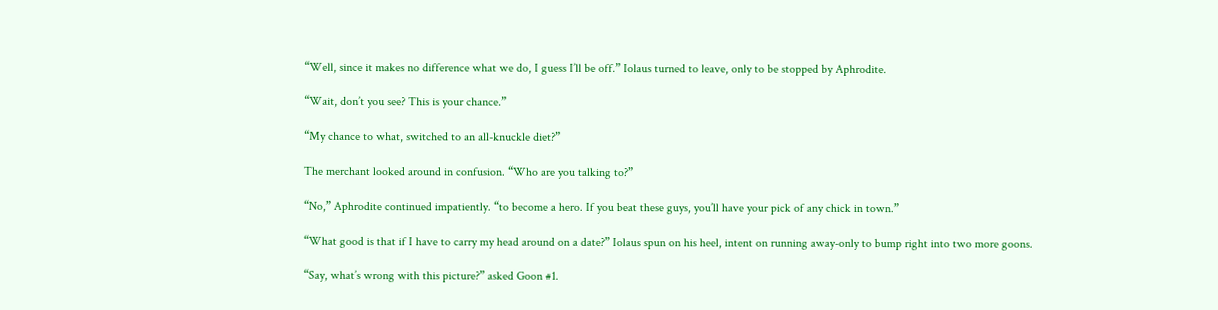“Well, since it makes no difference what we do, I guess I’ll be off.” Iolaus turned to leave, only to be stopped by Aphrodite.

“Wait, don’t you see? This is your chance.”

“My chance to what, switched to an all-knuckle diet?”

The merchant looked around in confusion. “Who are you talking to?”

“No,” Aphrodite continued impatiently. “to become a hero. If you beat these guys, you’ll have your pick of any chick in town.”

“What good is that if I have to carry my head around on a date?” Iolaus spun on his heel, intent on running away-only to bump right into two more goons.

“Say, what’s wrong with this picture?” asked Goon #1.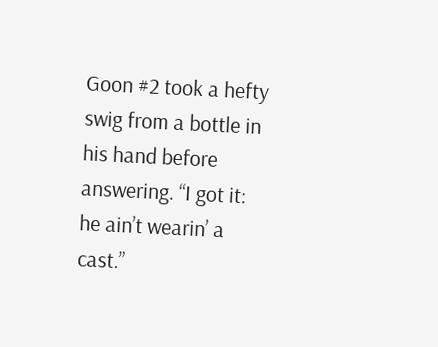Goon #2 took a hefty swig from a bottle in his hand before answering. “I got it: he ain’t wearin’ a cast.”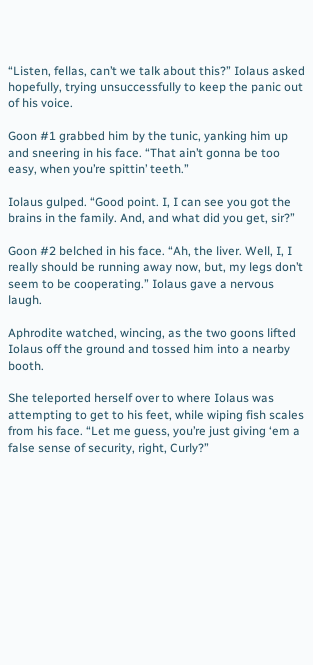“Listen, fellas, can’t we talk about this?” Iolaus asked hopefully, trying unsuccessfully to keep the panic out of his voice.

Goon #1 grabbed him by the tunic, yanking him up and sneering in his face. “That ain’t gonna be too easy, when you’re spittin’ teeth.”

Iolaus gulped. “Good point. I, I can see you got the brains in the family. And, and what did you get, sir?”

Goon #2 belched in his face. “Ah, the liver. Well, I, I really should be running away now, but, my legs don’t seem to be cooperating.” Iolaus gave a nervous laugh.

Aphrodite watched, wincing, as the two goons lifted Iolaus off the ground and tossed him into a nearby booth.

She teleported herself over to where Iolaus was attempting to get to his feet, while wiping fish scales from his face. “Let me guess, you’re just giving ‘em a false sense of security, right, Curly?”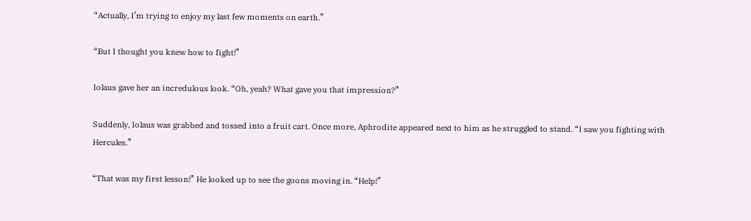“Actually, I’m trying to enjoy my last few moments on earth.”

“But I thought you knew how to fight!”

Iolaus gave her an incredulous look. “Oh, yeah? What gave you that impression?”

Suddenly, Iolaus was grabbed and tossed into a fruit cart. Once more, Aphrodite appeared next to him as he struggled to stand. “I saw you fighting with Hercules.”

“That was my first lesson!” He looked up to see the goons moving in. “Help!”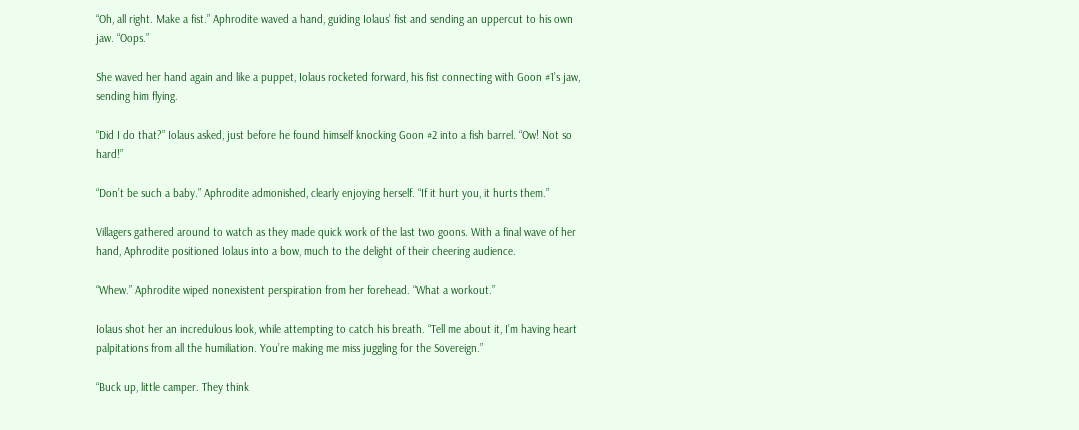“Oh, all right. Make a fist.” Aphrodite waved a hand, guiding Iolaus’ fist and sending an uppercut to his own jaw. “Oops.”

She waved her hand again and like a puppet, Iolaus rocketed forward, his fist connecting with Goon #1’s jaw, sending him flying.

“Did I do that?” Iolaus asked, just before he found himself knocking Goon #2 into a fish barrel. “Ow! Not so hard!”

“Don’t be such a baby.” Aphrodite admonished, clearly enjoying herself. “If it hurt you, it hurts them.”

Villagers gathered around to watch as they made quick work of the last two goons. With a final wave of her hand, Aphrodite positioned Iolaus into a bow, much to the delight of their cheering audience.

“Whew.” Aphrodite wiped nonexistent perspiration from her forehead. “What a workout.”

Iolaus shot her an incredulous look, while attempting to catch his breath. “Tell me about it, I’m having heart palpitations from all the humiliation. You’re making me miss juggling for the Sovereign.”

“Buck up, little camper. They think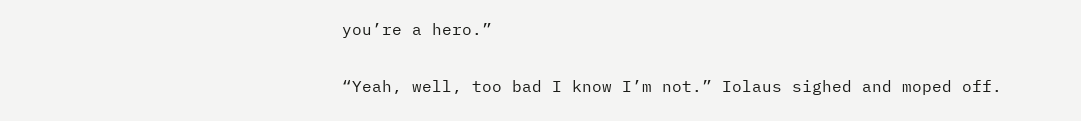you’re a hero.”

“Yeah, well, too bad I know I’m not.” Iolaus sighed and moped off.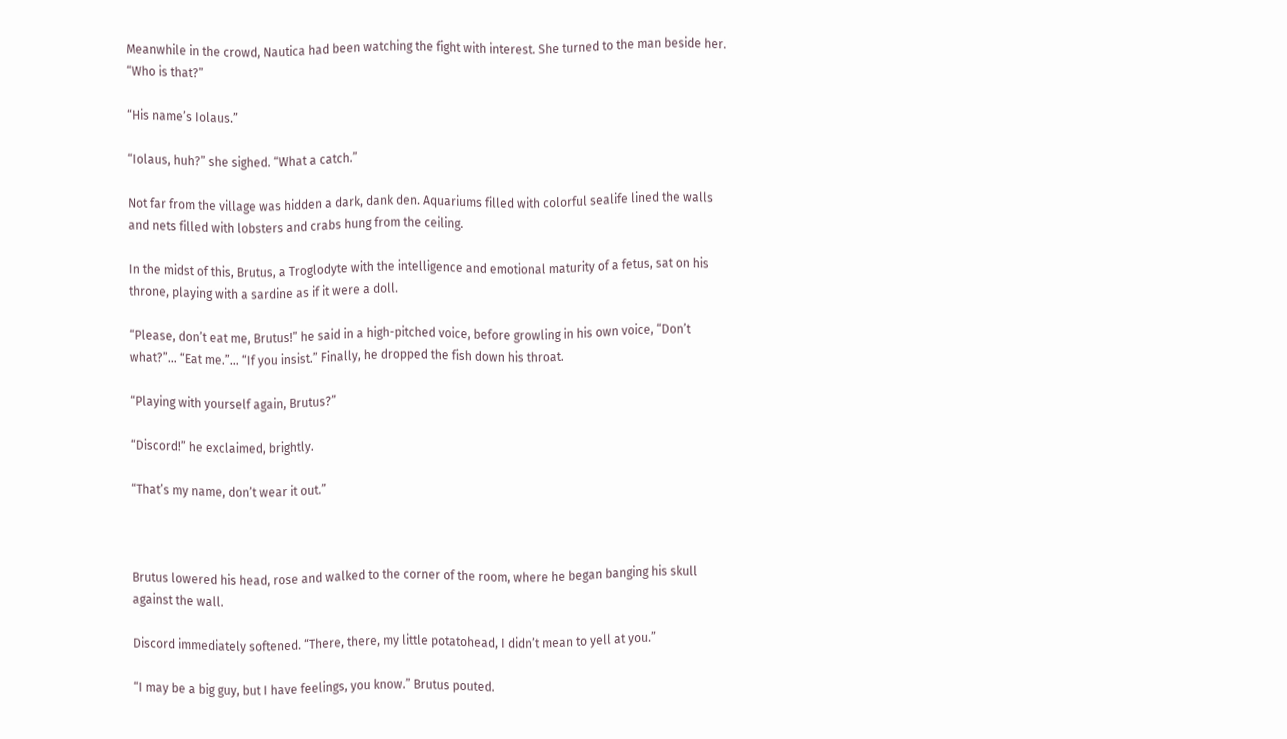Meanwhile in the crowd, Nautica had been watching the fight with interest. She turned to the man beside her. “Who is that?”

“His name’s Iolaus.”

“Iolaus, huh?” she sighed. “What a catch.”

Not far from the village was hidden a dark, dank den. Aquariums filled with colorful sealife lined the walls and nets filled with lobsters and crabs hung from the ceiling.

In the midst of this, Brutus, a Troglodyte with the intelligence and emotional maturity of a fetus, sat on his throne, playing with a sardine as if it were a doll.

“Please, don’t eat me, Brutus!” he said in a high-pitched voice, before growling in his own voice, “Don’t what?”… “Eat me.”… “If you insist.” Finally, he dropped the fish down his throat.

“Playing with yourself again, Brutus?”

“Discord!” he exclaimed, brightly.

“That’s my name, don’t wear it out.”



Brutus lowered his head, rose and walked to the corner of the room, where he began banging his skull against the wall.

Discord immediately softened. “There, there, my little potatohead, I didn’t mean to yell at you.”

“I may be a big guy, but I have feelings, you know.” Brutus pouted.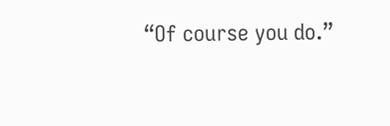“Of course you do.”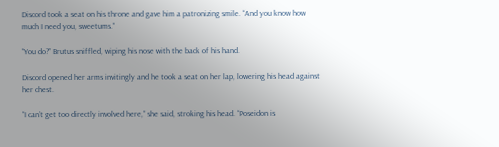Discord took a seat on his throne and gave him a patronizing smile. “And you know how much I need you, sweetums.”

“You do?” Brutus sniffled, wiping his nose with the back of his hand.

Discord opened her arms invitingly and he took a seat on her lap, lowering his head against her chest.

“I can’t get too directly involved here,” she said, stroking his head. “Poseidon is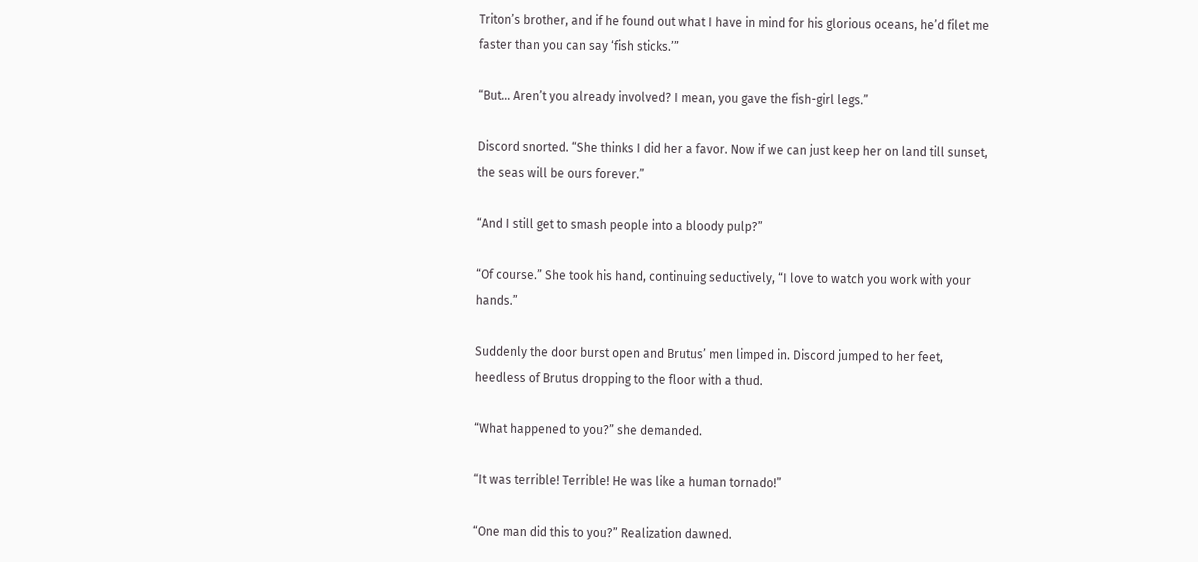Triton’s brother, and if he found out what I have in mind for his glorious oceans, he’d filet me faster than you can say ‘fish sticks.’”

“But… Aren’t you already involved? I mean, you gave the fish-girl legs.”

Discord snorted. “She thinks I did her a favor. Now if we can just keep her on land till sunset, the seas will be ours forever.”

“And I still get to smash people into a bloody pulp?”

“Of course.” She took his hand, continuing seductively, “I love to watch you work with your hands.”

Suddenly the door burst open and Brutus’ men limped in. Discord jumped to her feet, heedless of Brutus dropping to the floor with a thud.

“What happened to you?” she demanded.

“It was terrible! Terrible! He was like a human tornado!”

“One man did this to you?” Realization dawned.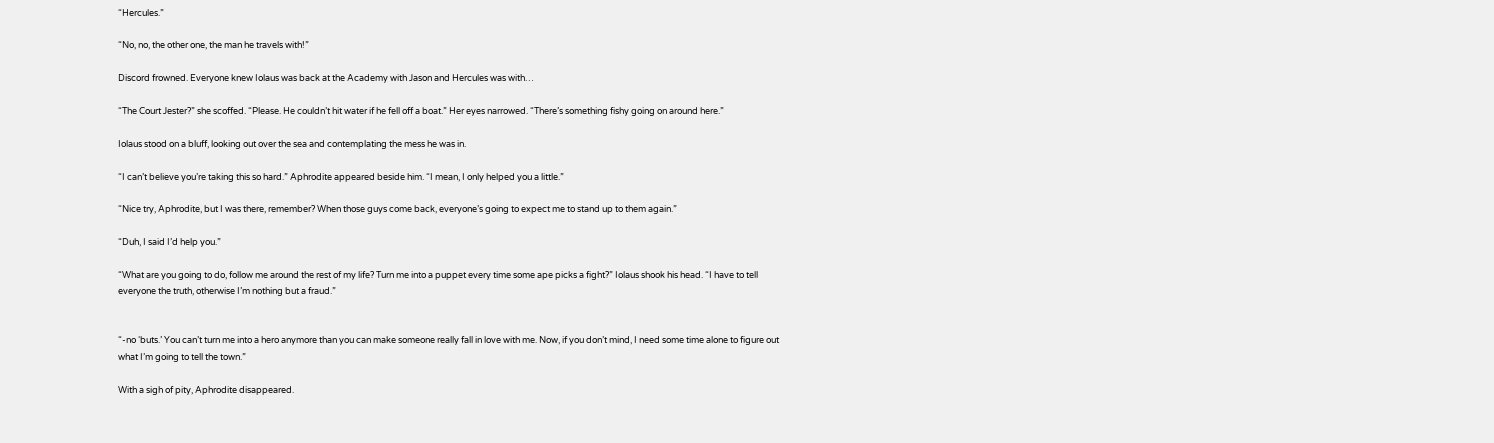“Hercules.”

“No, no, the other one, the man he travels with!”

Discord frowned. Everyone knew Iolaus was back at the Academy with Jason and Hercules was with…

“The Court Jester?” she scoffed. “Please. He couldn’t hit water if he fell off a boat.” Her eyes narrowed. “There’s something fishy going on around here.”

Iolaus stood on a bluff, looking out over the sea and contemplating the mess he was in.

“I can’t believe you’re taking this so hard.” Aphrodite appeared beside him. “I mean, I only helped you a little.”

“Nice try, Aphrodite, but I was there, remember? When those guys come back, everyone’s going to expect me to stand up to them again.”

“Duh, I said I’d help you.”

“What are you going to do, follow me around the rest of my life? Turn me into a puppet every time some ape picks a fight?” Iolaus shook his head. “I have to tell everyone the truth, otherwise I’m nothing but a fraud.”


“-no ‘buts.’ You can’t turn me into a hero anymore than you can make someone really fall in love with me. Now, if you don’t mind, I need some time alone to figure out what I’m going to tell the town.”

With a sigh of pity, Aphrodite disappeared.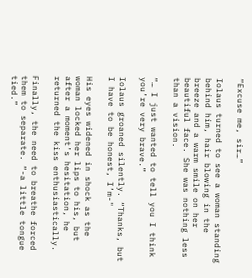“Excuse me, sir…”

Iolaus turned to see a woman standing behind him, hair blowing in the breeze and a warm smile on her beautiful face. She was nothing less than a vision.

“… I just wanted to tell you I think you’re very brave.”

Iolaus groaned silently. “Thanks, but I have to be honest, I’m-"

His eyes widened in shock as the woman locked her lips to his, but after a moment’s hesitation, he returned the kiss enthusiastically.

Finally, the need to breathe forced them to separate. “-a little tongue tied.”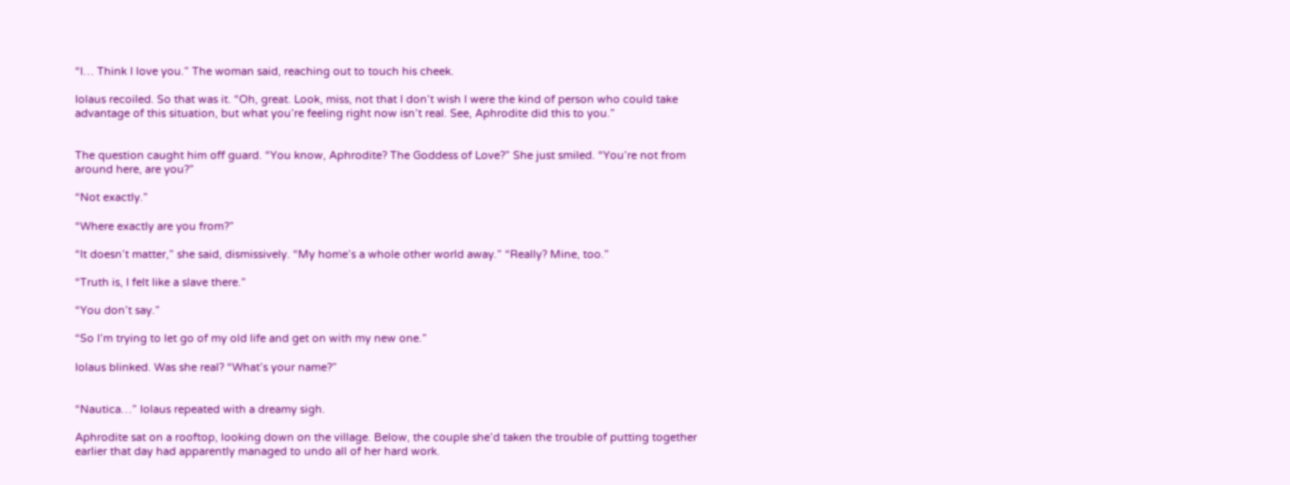“I… Think I love you.” The woman said, reaching out to touch his cheek.

Iolaus recoiled. So that was it. “Oh, great. Look, miss, not that I don’t wish I were the kind of person who could take advantage of this situation, but what you’re feeling right now isn’t real. See, Aphrodite did this to you.”


The question caught him off guard. “You know, Aphrodite? The Goddess of Love?” She just smiled. “You’re not from around here, are you?”

“Not exactly.”

“Where exactly are you from?”

“It doesn’t matter,” she said, dismissively. “My home’s a whole other world away.” “Really? Mine, too.”

“Truth is, I felt like a slave there.”

“You don’t say.”

“So I’m trying to let go of my old life and get on with my new one.”

Iolaus blinked. Was she real? “What’s your name?”


“Nautica…” Iolaus repeated with a dreamy sigh.

Aphrodite sat on a rooftop, looking down on the village. Below, the couple she’d taken the trouble of putting together earlier that day had apparently managed to undo all of her hard work.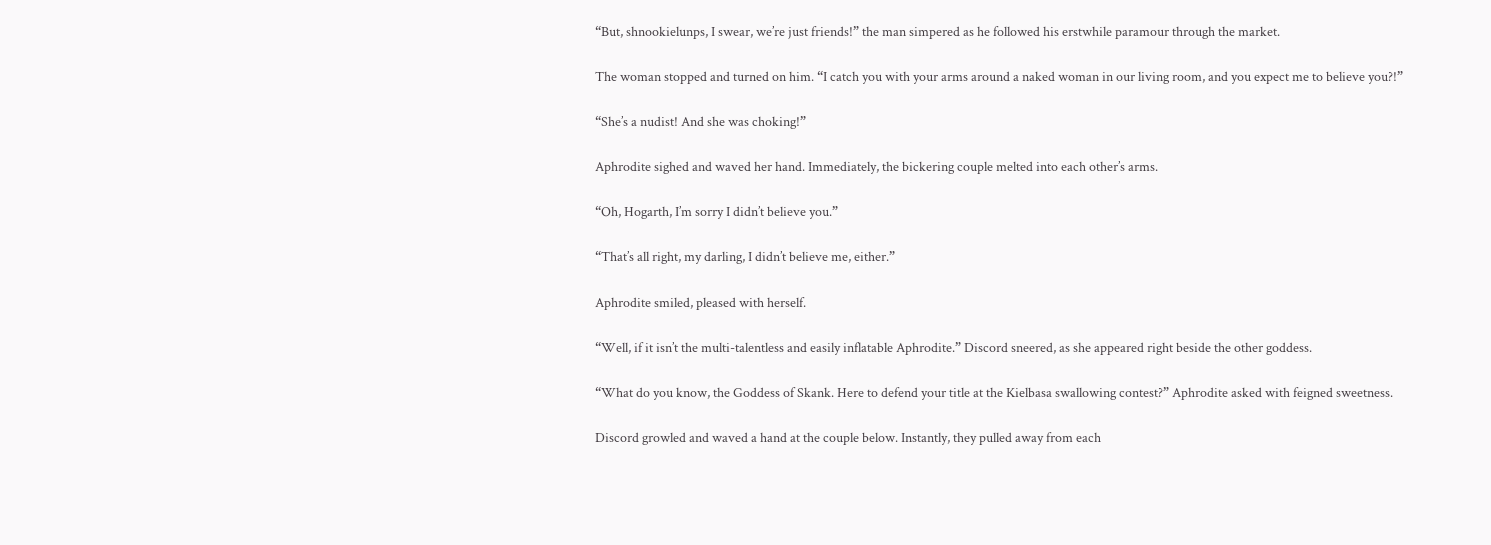“But, shnookielunps, I swear, we’re just friends!” the man simpered as he followed his erstwhile paramour through the market.

The woman stopped and turned on him. “I catch you with your arms around a naked woman in our living room, and you expect me to believe you?!”

“She’s a nudist! And she was choking!”

Aphrodite sighed and waved her hand. Immediately, the bickering couple melted into each other’s arms.

“Oh, Hogarth, I’m sorry I didn’t believe you.”

“That’s all right, my darling, I didn’t believe me, either.”

Aphrodite smiled, pleased with herself.

“Well, if it isn’t the multi-talentless and easily inflatable Aphrodite.” Discord sneered, as she appeared right beside the other goddess.

“What do you know, the Goddess of Skank. Here to defend your title at the Kielbasa swallowing contest?” Aphrodite asked with feigned sweetness.

Discord growled and waved a hand at the couple below. Instantly, they pulled away from each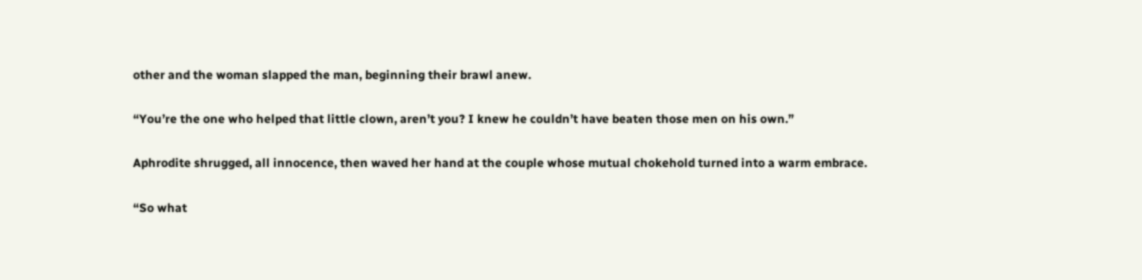other and the woman slapped the man, beginning their brawl anew.

“You’re the one who helped that little clown, aren’t you? I knew he couldn’t have beaten those men on his own.”

Aphrodite shrugged, all innocence, then waved her hand at the couple whose mutual chokehold turned into a warm embrace.

“So what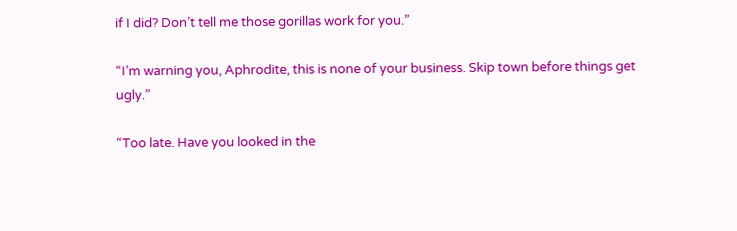if I did? Don’t tell me those gorillas work for you.”

“I’m warning you, Aphrodite, this is none of your business. Skip town before things get ugly.”

“Too late. Have you looked in the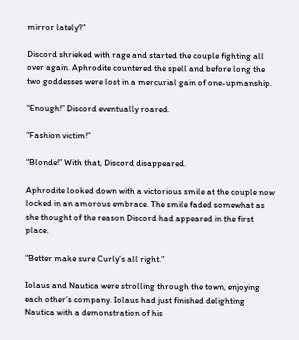mirror lately?”

Discord shrieked with rage and started the couple fighting all over again. Aphrodite countered the spell and before long the two goddesses were lost in a mercurial gain of one-upmanship.

“Enough!” Discord eventually roared.

“Fashion victim!”

“Blonde!” With that, Discord disappeared.

Aphrodite looked down with a victorious smile at the couple now locked in an amorous embrace. The smile faded somewhat as she thought of the reason Discord had appeared in the first place.

“Better make sure Curly’s all right.”

Iolaus and Nautica were strolling through the town, enjoying each other’s company. Iolaus had just finished delighting Nautica with a demonstration of his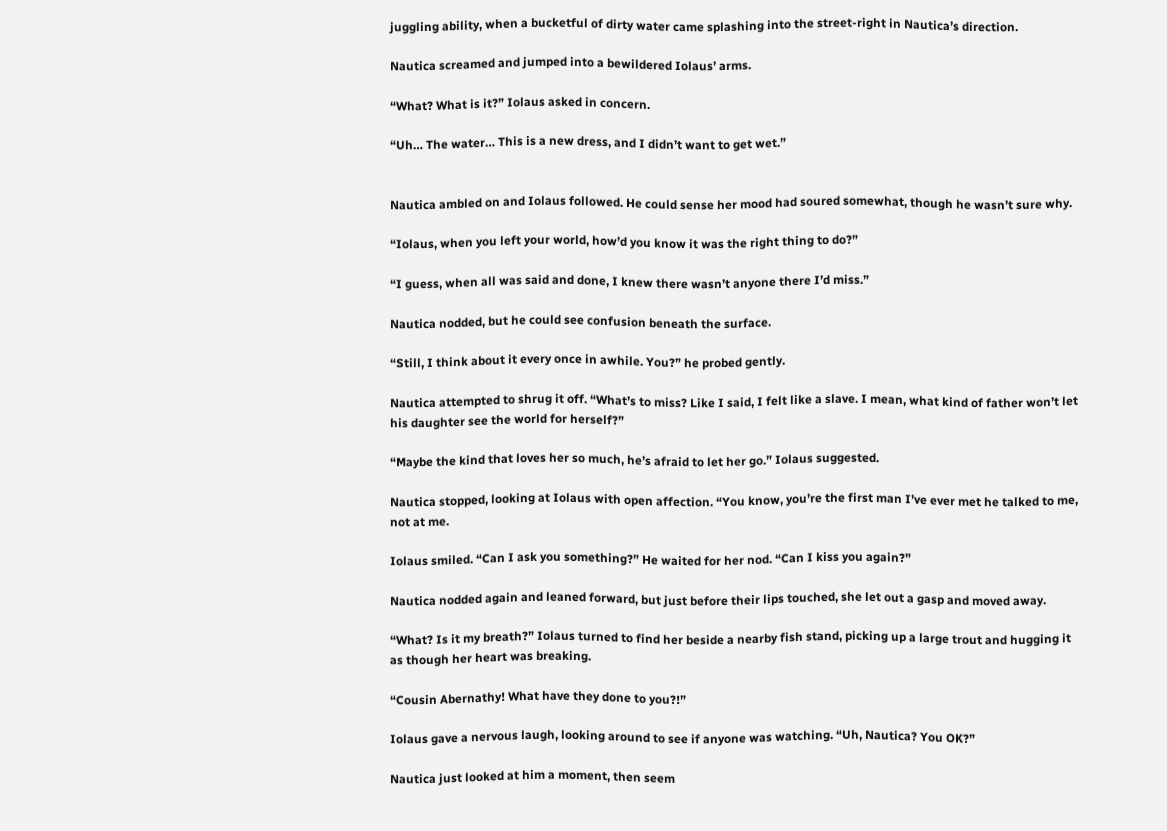juggling ability, when a bucketful of dirty water came splashing into the street-right in Nautica’s direction.

Nautica screamed and jumped into a bewildered Iolaus’ arms.

“What? What is it?” Iolaus asked in concern.

“Uh… The water… This is a new dress, and I didn’t want to get wet.”


Nautica ambled on and Iolaus followed. He could sense her mood had soured somewhat, though he wasn’t sure why.

“Iolaus, when you left your world, how’d you know it was the right thing to do?”

“I guess, when all was said and done, I knew there wasn’t anyone there I’d miss.”

Nautica nodded, but he could see confusion beneath the surface.

“Still, I think about it every once in awhile. You?” he probed gently.

Nautica attempted to shrug it off. “What’s to miss? Like I said, I felt like a slave. I mean, what kind of father won’t let his daughter see the world for herself?”

“Maybe the kind that loves her so much, he’s afraid to let her go.” Iolaus suggested.

Nautica stopped, looking at Iolaus with open affection. “You know, you’re the first man I’ve ever met he talked to me, not at me.

Iolaus smiled. “Can I ask you something?” He waited for her nod. “Can I kiss you again?”

Nautica nodded again and leaned forward, but just before their lips touched, she let out a gasp and moved away.

“What? Is it my breath?” Iolaus turned to find her beside a nearby fish stand, picking up a large trout and hugging it as though her heart was breaking.

“Cousin Abernathy! What have they done to you?!”

Iolaus gave a nervous laugh, looking around to see if anyone was watching. “Uh, Nautica? You OK?”

Nautica just looked at him a moment, then seem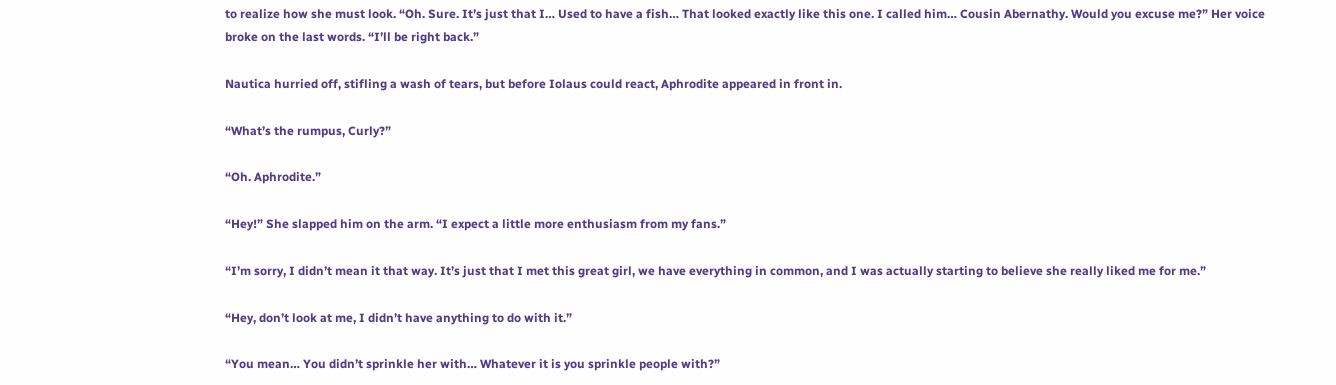to realize how she must look. “Oh. Sure. It’s just that I… Used to have a fish… That looked exactly like this one. I called him… Cousin Abernathy. Would you excuse me?” Her voice broke on the last words. “I’ll be right back.”

Nautica hurried off, stifling a wash of tears, but before Iolaus could react, Aphrodite appeared in front in.

“What’s the rumpus, Curly?”

“Oh. Aphrodite.”

“Hey!” She slapped him on the arm. “I expect a little more enthusiasm from my fans.”

“I’m sorry, I didn’t mean it that way. It’s just that I met this great girl, we have everything in common, and I was actually starting to believe she really liked me for me.”

“Hey, don’t look at me, I didn’t have anything to do with it.”

“You mean… You didn’t sprinkle her with… Whatever it is you sprinkle people with?”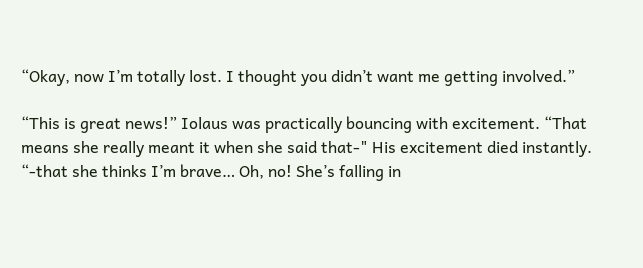“Okay, now I’m totally lost. I thought you didn’t want me getting involved.”

“This is great news!” Iolaus was practically bouncing with excitement. “That means she really meant it when she said that-" His excitement died instantly. “-that she thinks I’m brave… Oh, no! She’s falling in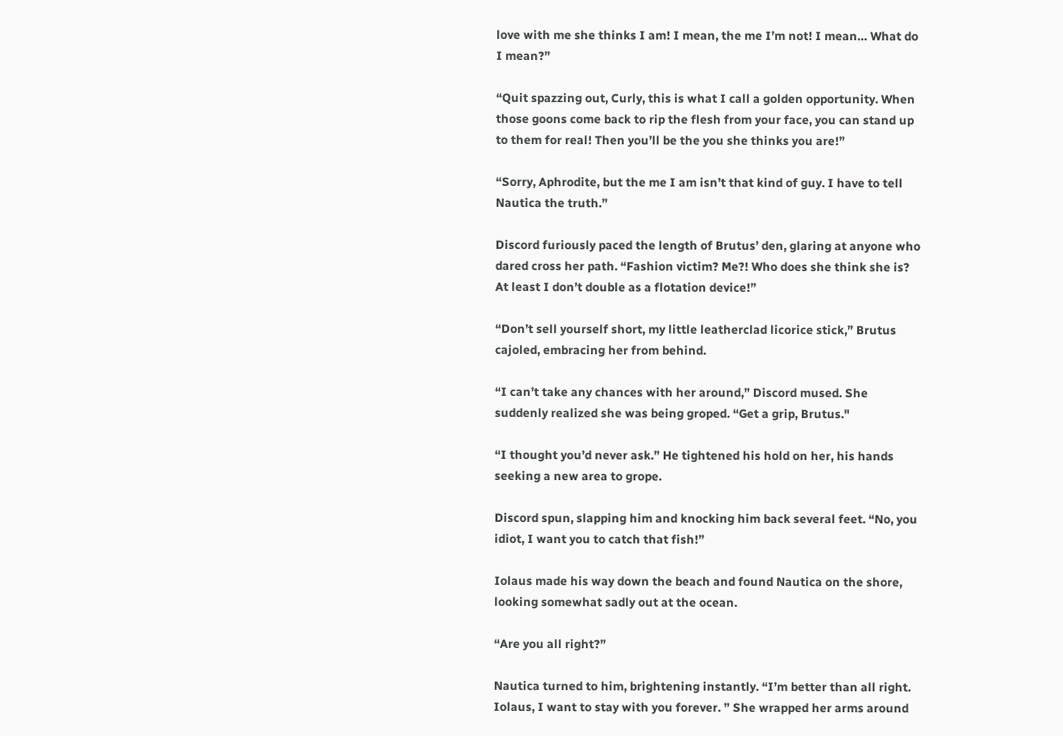love with me she thinks I am! I mean, the me I’m not! I mean… What do I mean?”

“Quit spazzing out, Curly, this is what I call a golden opportunity. When those goons come back to rip the flesh from your face, you can stand up to them for real! Then you’ll be the you she thinks you are!”

“Sorry, Aphrodite, but the me I am isn’t that kind of guy. I have to tell Nautica the truth.”

Discord furiously paced the length of Brutus’ den, glaring at anyone who dared cross her path. “Fashion victim? Me?! Who does she think she is? At least I don’t double as a flotation device!”

“Don’t sell yourself short, my little leatherclad licorice stick,” Brutus cajoled, embracing her from behind.

“I can’t take any chances with her around,” Discord mused. She suddenly realized she was being groped. “Get a grip, Brutus."

“I thought you’d never ask.” He tightened his hold on her, his hands seeking a new area to grope.

Discord spun, slapping him and knocking him back several feet. “No, you idiot, I want you to catch that fish!”

Iolaus made his way down the beach and found Nautica on the shore, looking somewhat sadly out at the ocean.

“Are you all right?”

Nautica turned to him, brightening instantly. “I’m better than all right. Iolaus, I want to stay with you forever. ” She wrapped her arms around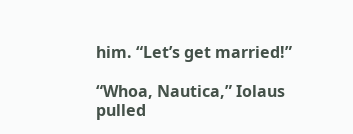him. “Let’s get married!”

“Whoa, Nautica,” Iolaus pulled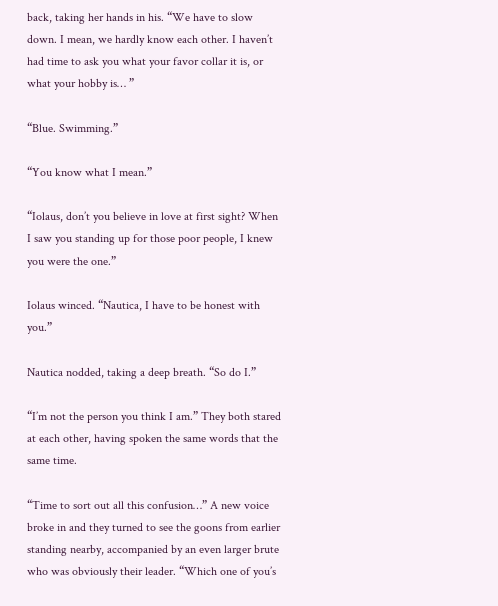back, taking her hands in his. “We have to slow down. I mean, we hardly know each other. I haven’t had time to ask you what your favor collar it is, or what your hobby is… ”

“Blue. Swimming.”

“You know what I mean.”

“Iolaus, don’t you believe in love at first sight? When I saw you standing up for those poor people, I knew you were the one.”

Iolaus winced. “Nautica, I have to be honest with you.”

Nautica nodded, taking a deep breath. “So do I.”

“I’m not the person you think I am.” They both stared at each other, having spoken the same words that the same time.

“Time to sort out all this confusion…” A new voice broke in and they turned to see the goons from earlier standing nearby, accompanied by an even larger brute who was obviously their leader. “Which one of you’s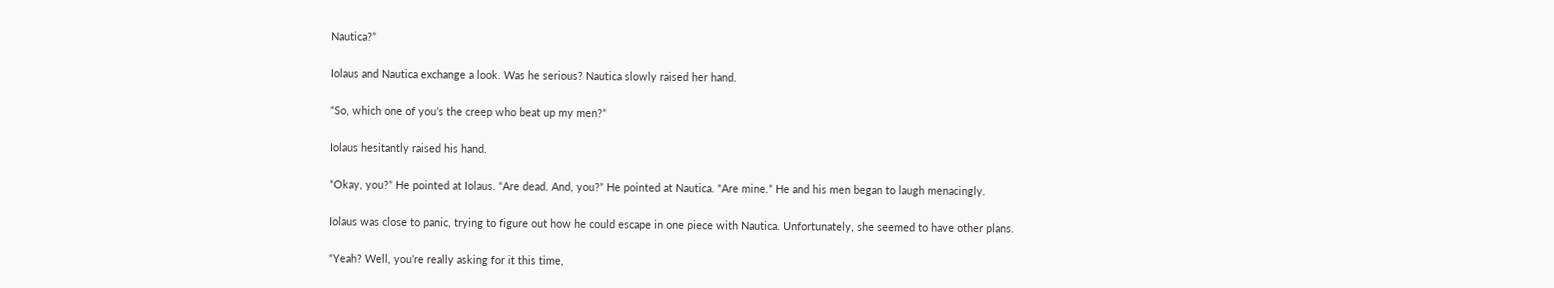Nautica?”

Iolaus and Nautica exchange a look. Was he serious? Nautica slowly raised her hand.

“So, which one of you’s the creep who beat up my men?”

Iolaus hesitantly raised his hand.

“Okay, you?” He pointed at Iolaus. “Are dead. And, you?” He pointed at Nautica. “Are mine.” He and his men began to laugh menacingly.

Iolaus was close to panic, trying to figure out how he could escape in one piece with Nautica. Unfortunately, she seemed to have other plans.

“Yeah? Well, you’re really asking for it this time,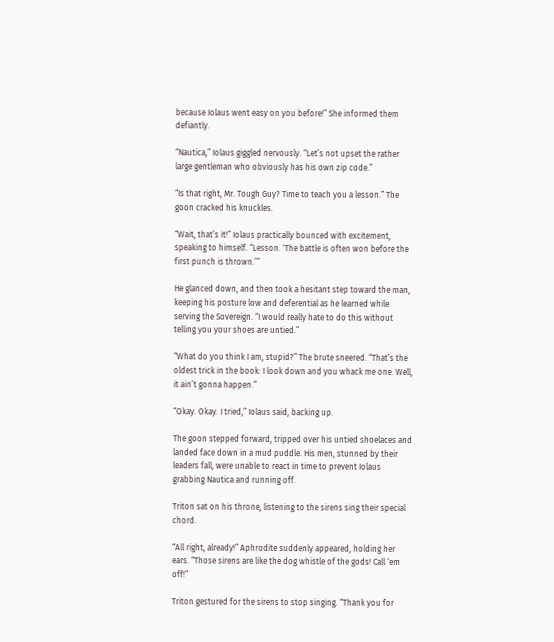because Iolaus went easy on you before!” She informed them defiantly.

“Nautica,” Iolaus giggled nervously. “Let’s not upset the rather large gentleman who obviously has his own zip code.”

“Is that right, Mr. Tough Guy? Time to teach you a lesson.” The goon cracked his knuckles.

“Wait, that’s it!” Iolaus practically bounced with excitement, speaking to himself. “Lesson. ‘The battle is often won before the first punch is thrown.’”

He glanced down, and then took a hesitant step toward the man, keeping his posture low and deferential as he learned while serving the Sovereign. “I would really hate to do this without telling you your shoes are untied.”

“What do you think I am, stupid?” The brute sneered. “That’s the oldest trick in the book: I look down and you whack me one. Well, it ain’t gonna happen.”

“Okay. Okay. I tried,” Iolaus said, backing up.

The goon stepped forward, tripped over his untied shoelaces and landed face down in a mud puddle. His men, stunned by their leaders fall, were unable to react in time to prevent Iolaus grabbing Nautica and running off.

Triton sat on his throne, listening to the sirens sing their special chord.

“All right, already!” Aphrodite suddenly appeared, holding her ears. “Those sirens are like the dog whistle of the gods! Call ‘em off!”

Triton gestured for the sirens to stop singing. “Thank you for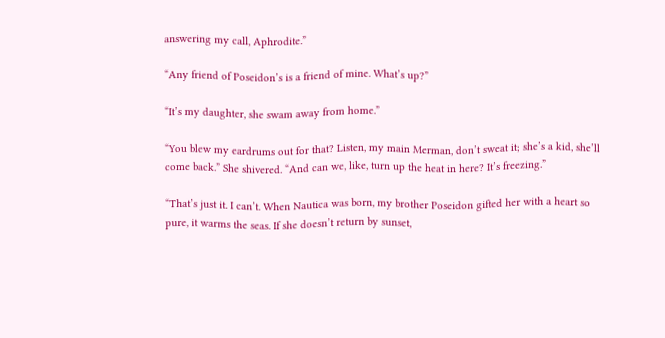answering my call, Aphrodite.”

“Any friend of Poseidon’s is a friend of mine. What’s up?”

“It’s my daughter, she swam away from home.”

“You blew my eardrums out for that? Listen, my main Merman, don’t sweat it; she’s a kid, she’ll come back.” She shivered. “And can we, like, turn up the heat in here? It’s freezing.”

“That’s just it. I can’t. When Nautica was born, my brother Poseidon gifted her with a heart so pure, it warms the seas. If she doesn’t return by sunset,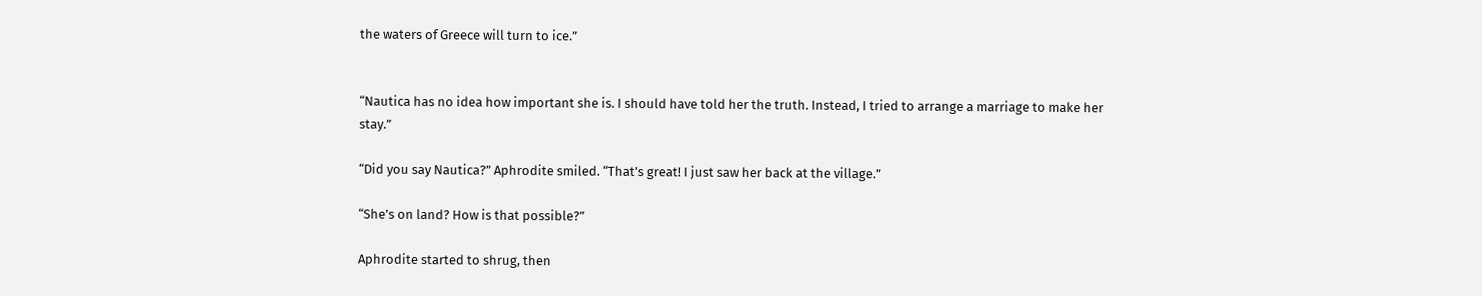the waters of Greece will turn to ice.”


“Nautica has no idea how important she is. I should have told her the truth. Instead, I tried to arrange a marriage to make her stay.”

“Did you say Nautica?” Aphrodite smiled. “That’s great! I just saw her back at the village.”

“She’s on land? How is that possible?”

Aphrodite started to shrug, then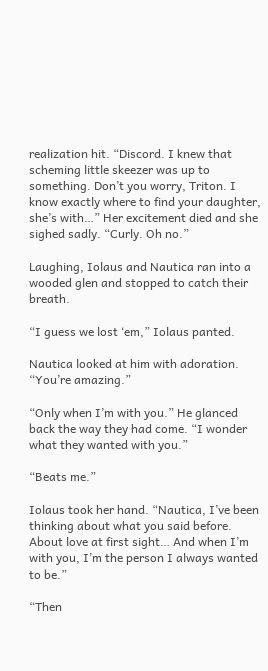realization hit. “Discord. I knew that scheming little skeezer was up to something. Don’t you worry, Triton. I know exactly where to find your daughter, she’s with…” Her excitement died and she sighed sadly. “Curly. Oh no.”

Laughing, Iolaus and Nautica ran into a wooded glen and stopped to catch their breath.

“I guess we lost ‘em,” Iolaus panted.

Nautica looked at him with adoration. “You’re amazing.”

“Only when I’m with you.” He glanced back the way they had come. “I wonder what they wanted with you.”

“Beats me.”

Iolaus took her hand. “Nautica, I’ve been thinking about what you said before. About love at first sight… And when I’m with you, I’m the person I always wanted to be.”

“Then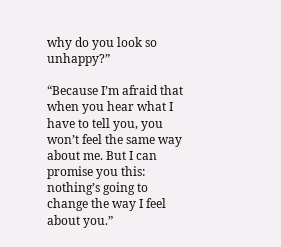why do you look so unhappy?”

“Because I’m afraid that when you hear what I have to tell you, you won’t feel the same way about me. But I can promise you this: nothing’s going to change the way I feel about you.”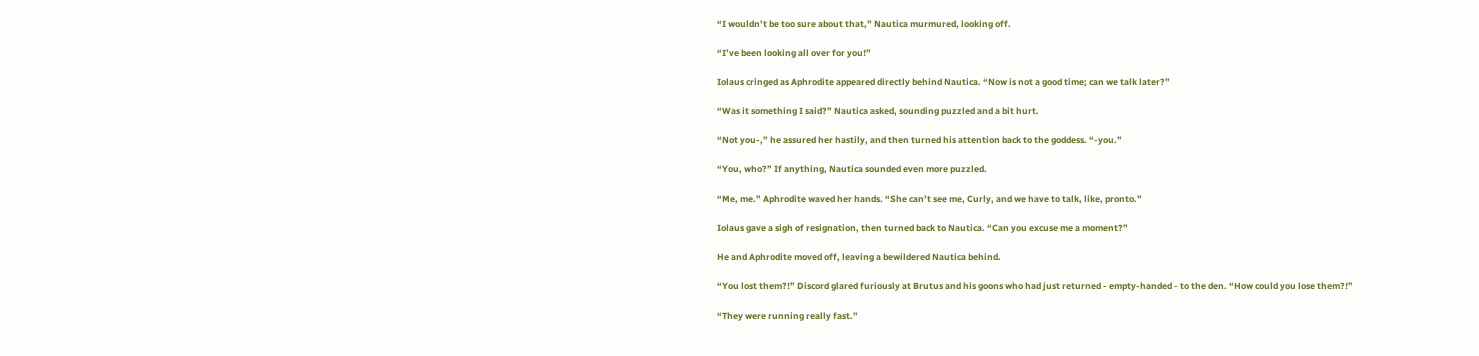“I wouldn’t be too sure about that,” Nautica murmured, looking off.

“I’ve been looking all over for you!”

Iolaus cringed as Aphrodite appeared directly behind Nautica. “Now is not a good time; can we talk later?”

“Was it something I said?” Nautica asked, sounding puzzled and a bit hurt.

“Not you-,” he assured her hastily, and then turned his attention back to the goddess. “-you.”

“You, who?” If anything, Nautica sounded even more puzzled.

“Me, me.” Aphrodite waved her hands. “She can’t see me, Curly, and we have to talk, like, pronto.”

Iolaus gave a sigh of resignation, then turned back to Nautica. “Can you excuse me a moment?”

He and Aphrodite moved off, leaving a bewildered Nautica behind.

“You lost them?!” Discord glared furiously at Brutus and his goons who had just returned - empty-handed - to the den. “How could you lose them?!”

“They were running really fast.”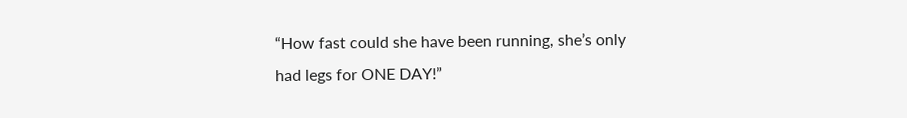“How fast could she have been running, she’s only had legs for ONE DAY!”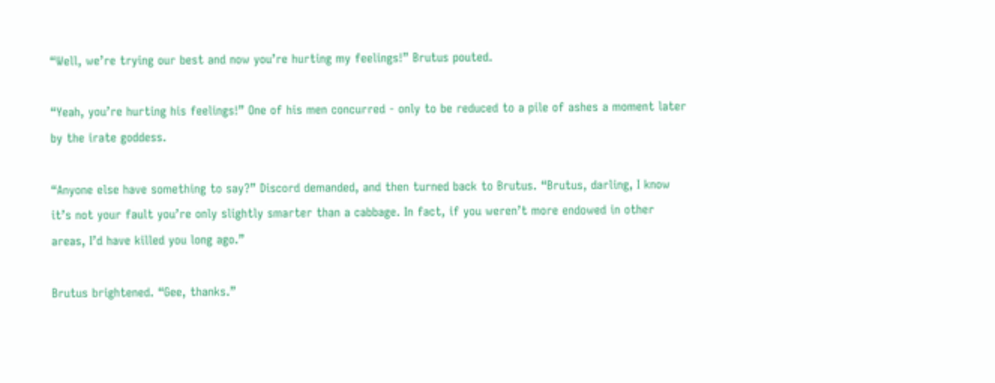“Well, we’re trying our best and now you’re hurting my feelings!” Brutus pouted.

“Yeah, you’re hurting his feelings!” One of his men concurred - only to be reduced to a pile of ashes a moment later by the irate goddess.

“Anyone else have something to say?” Discord demanded, and then turned back to Brutus. “Brutus, darling, I know it’s not your fault you’re only slightly smarter than a cabbage. In fact, if you weren’t more endowed in other areas, I’d have killed you long ago.”

Brutus brightened. “Gee, thanks.”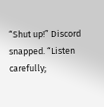“Shut up!” Discord snapped. “Listen carefully;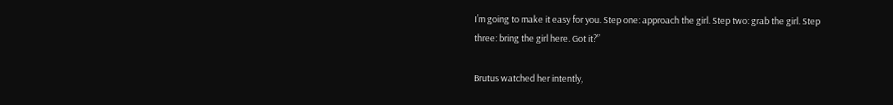I’m going to make it easy for you. Step one: approach the girl. Step two: grab the girl. Step three: bring the girl here. Got it?”

Brutus watched her intently,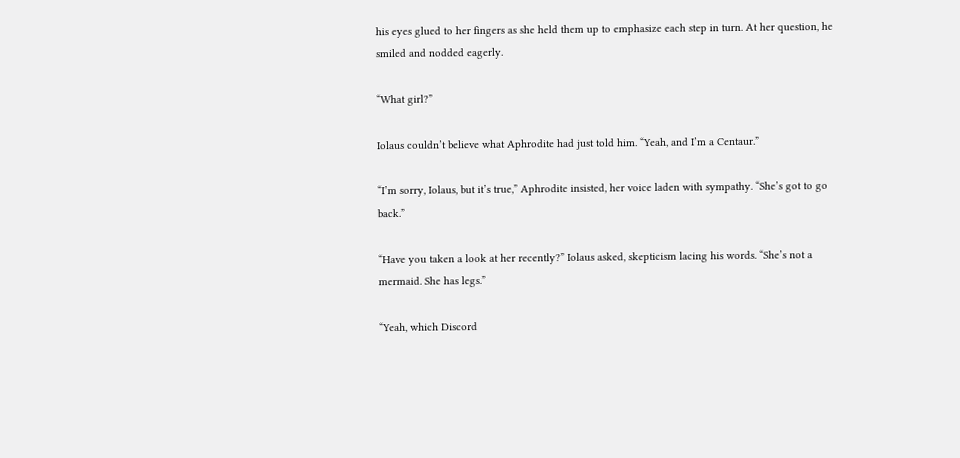his eyes glued to her fingers as she held them up to emphasize each step in turn. At her question, he smiled and nodded eagerly.

“What girl?”

Iolaus couldn’t believe what Aphrodite had just told him. “Yeah, and I’m a Centaur.”

“I’m sorry, Iolaus, but it’s true,” Aphrodite insisted, her voice laden with sympathy. “She’s got to go back.”

“Have you taken a look at her recently?” Iolaus asked, skepticism lacing his words. “She’s not a mermaid. She has legs.”

“Yeah, which Discord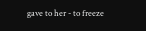gave to her - to freeze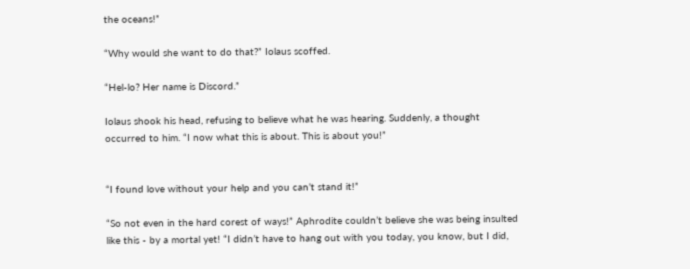the oceans!”

“Why would she want to do that?” Iolaus scoffed.

“Hel-lo? Her name is Discord.”

Iolaus shook his head, refusing to believe what he was hearing. Suddenly, a thought occurred to him. “I now what this is about. This is about you!”


“I found love without your help and you can’t stand it!”

“So not even in the hard corest of ways!” Aphrodite couldn’t believe she was being insulted like this - by a mortal yet! “I didn’t have to hang out with you today, you know, but I did,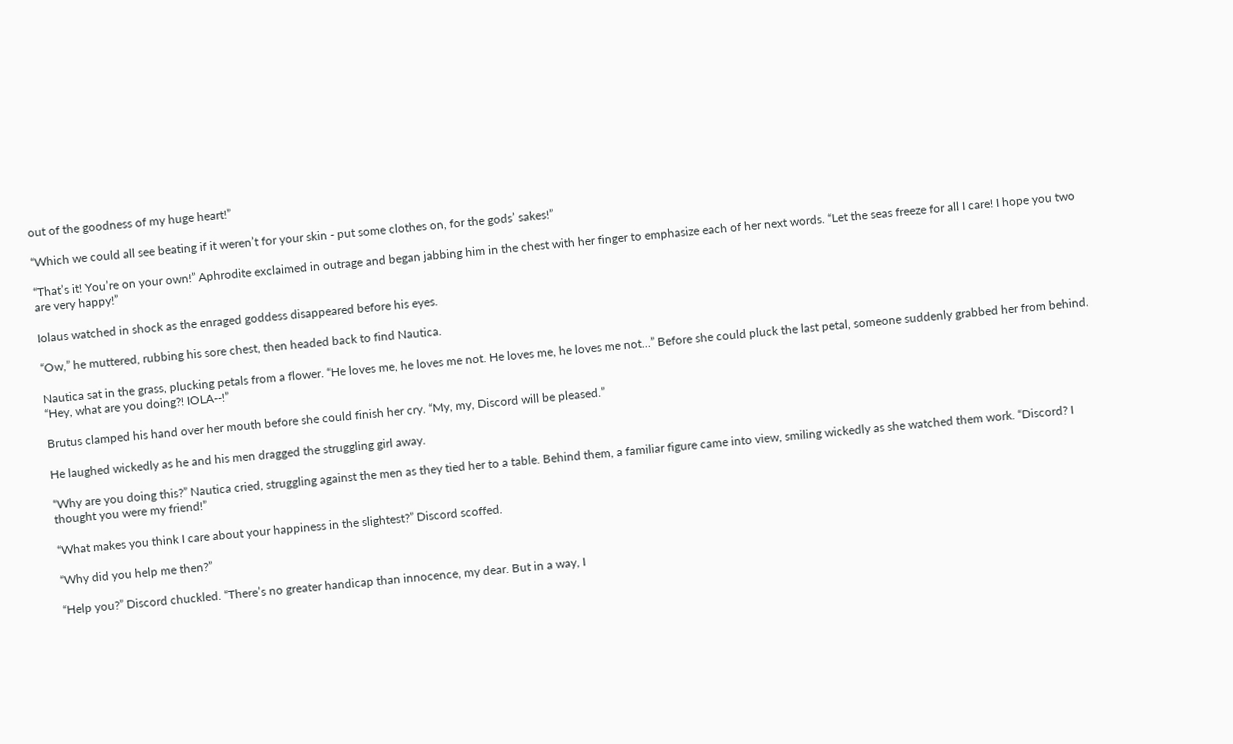out of the goodness of my huge heart!”

“Which we could all see beating if it weren’t for your skin - put some clothes on, for the gods’ sakes!”

“That’s it! You’re on your own!” Aphrodite exclaimed in outrage and began jabbing him in the chest with her finger to emphasize each of her next words. “Let the seas freeze for all I care! I hope you two are very happy!”

Iolaus watched in shock as the enraged goddess disappeared before his eyes.

“Ow,” he muttered, rubbing his sore chest, then headed back to find Nautica.

Nautica sat in the grass, plucking petals from a flower. “He loves me, he loves me not. He loves me, he loves me not…” Before she could pluck the last petal, someone suddenly grabbed her from behind. “Hey, what are you doing?! IOLA--!”

Brutus clamped his hand over her mouth before she could finish her cry. “My, my, Discord will be pleased.”

He laughed wickedly as he and his men dragged the struggling girl away.

“Why are you doing this?” Nautica cried, struggling against the men as they tied her to a table. Behind them, a familiar figure came into view, smiling wickedly as she watched them work. “Discord? I thought you were my friend!”

“What makes you think I care about your happiness in the slightest?” Discord scoffed.

“Why did you help me then?”

“Help you?” Discord chuckled. “There’s no greater handicap than innocence, my dear. But in a way, I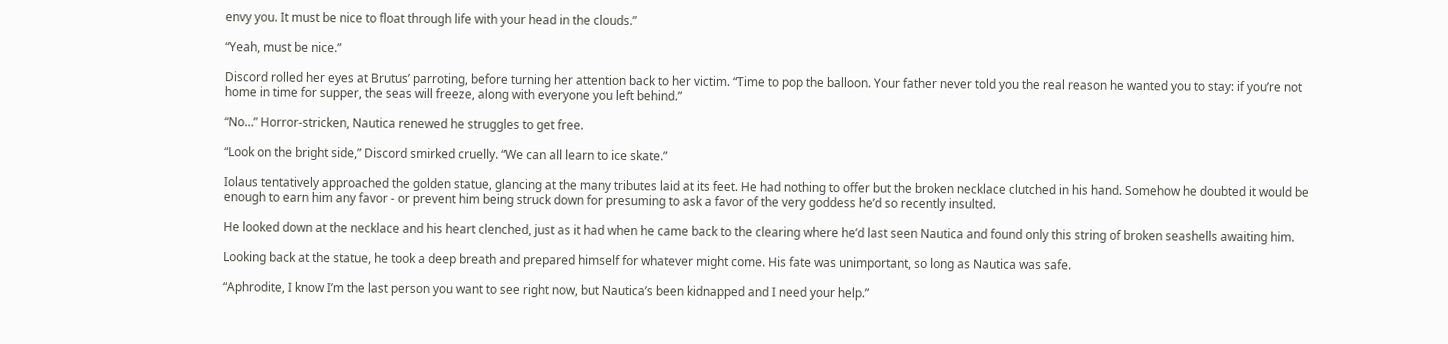envy you. It must be nice to float through life with your head in the clouds.”

“Yeah, must be nice.”

Discord rolled her eyes at Brutus’ parroting, before turning her attention back to her victim. “Time to pop the balloon. Your father never told you the real reason he wanted you to stay: if you’re not home in time for supper, the seas will freeze, along with everyone you left behind.”

“No…” Horror-stricken, Nautica renewed he struggles to get free.

“Look on the bright side,” Discord smirked cruelly. “We can all learn to ice skate.”

Iolaus tentatively approached the golden statue, glancing at the many tributes laid at its feet. He had nothing to offer but the broken necklace clutched in his hand. Somehow he doubted it would be enough to earn him any favor - or prevent him being struck down for presuming to ask a favor of the very goddess he’d so recently insulted.

He looked down at the necklace and his heart clenched, just as it had when he came back to the clearing where he’d last seen Nautica and found only this string of broken seashells awaiting him.

Looking back at the statue, he took a deep breath and prepared himself for whatever might come. His fate was unimportant, so long as Nautica was safe.

“Aphrodite, I know I’m the last person you want to see right now, but Nautica’s been kidnapped and I need your help.”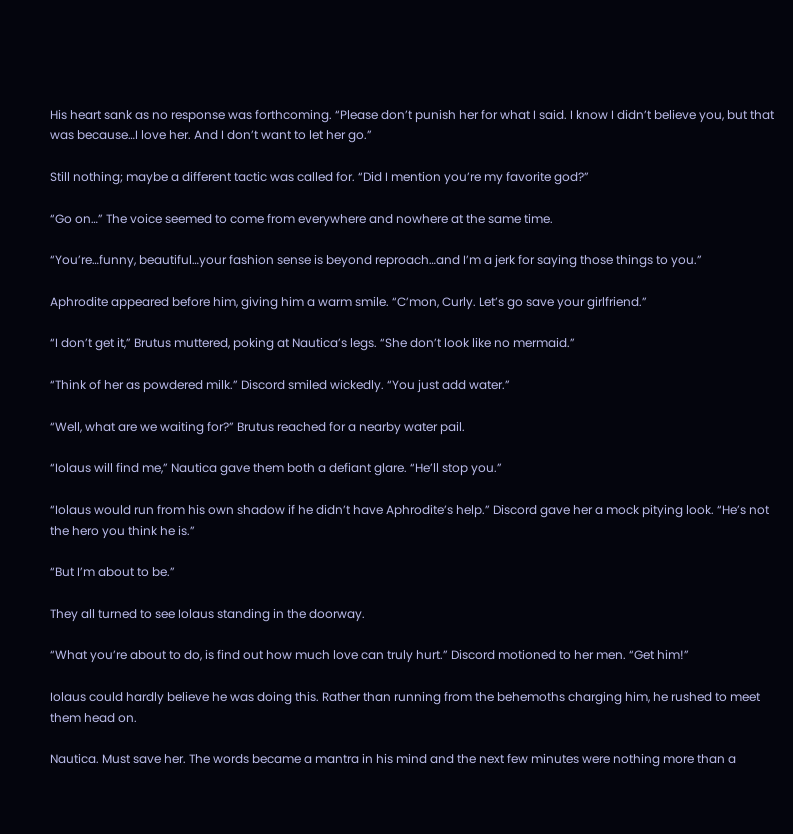His heart sank as no response was forthcoming. “Please don’t punish her for what I said. I know I didn’t believe you, but that was because…I love her. And I don’t want to let her go.”

Still nothing; maybe a different tactic was called for. “Did I mention you’re my favorite god?”

“Go on…” The voice seemed to come from everywhere and nowhere at the same time.

“You’re…funny, beautiful…your fashion sense is beyond reproach…and I’m a jerk for saying those things to you.”

Aphrodite appeared before him, giving him a warm smile. “C’mon, Curly. Let’s go save your girlfriend.”

“I don’t get it,” Brutus muttered, poking at Nautica’s legs. “She don’t look like no mermaid.”

“Think of her as powdered milk.” Discord smiled wickedly. “You just add water.”

“Well, what are we waiting for?” Brutus reached for a nearby water pail.

“Iolaus will find me,” Nautica gave them both a defiant glare. “He’ll stop you.”

“Iolaus would run from his own shadow if he didn’t have Aphrodite’s help.” Discord gave her a mock pitying look. “He’s not the hero you think he is.”

“But I’m about to be.”

They all turned to see Iolaus standing in the doorway.

“What you’re about to do, is find out how much love can truly hurt.” Discord motioned to her men. “Get him!”

Iolaus could hardly believe he was doing this. Rather than running from the behemoths charging him, he rushed to meet them head on.

Nautica. Must save her. The words became a mantra in his mind and the next few minutes were nothing more than a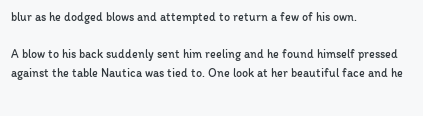blur as he dodged blows and attempted to return a few of his own.

A blow to his back suddenly sent him reeling and he found himself pressed against the table Nautica was tied to. One look at her beautiful face and he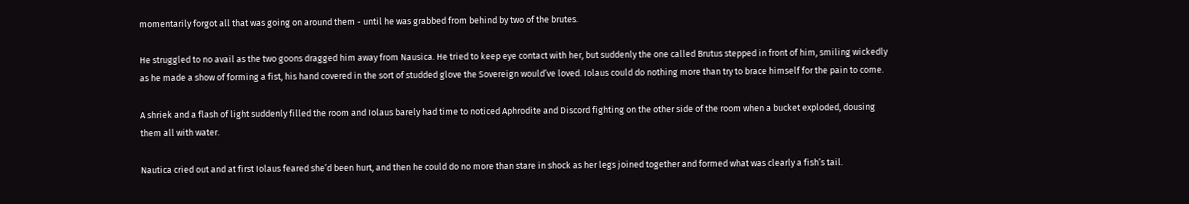momentarily forgot all that was going on around them - until he was grabbed from behind by two of the brutes.

He struggled to no avail as the two goons dragged him away from Nausica. He tried to keep eye contact with her, but suddenly the one called Brutus stepped in front of him, smiling wickedly as he made a show of forming a fist, his hand covered in the sort of studded glove the Sovereign would’ve loved. Iolaus could do nothing more than try to brace himself for the pain to come.

A shriek and a flash of light suddenly filled the room and Iolaus barely had time to noticed Aphrodite and Discord fighting on the other side of the room when a bucket exploded, dousing them all with water.

Nautica cried out and at first Iolaus feared she’d been hurt, and then he could do no more than stare in shock as her legs joined together and formed what was clearly a fish’s tail.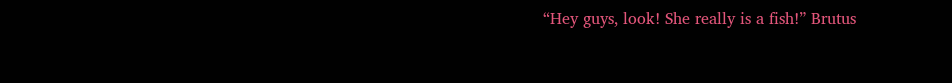“Hey guys, look! She really is a fish!” Brutus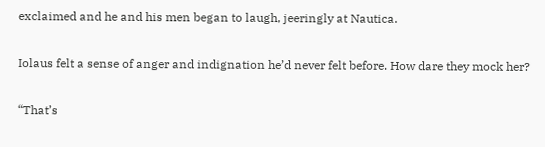exclaimed and he and his men began to laugh, jeeringly at Nautica.

Iolaus felt a sense of anger and indignation he’d never felt before. How dare they mock her?

“That’s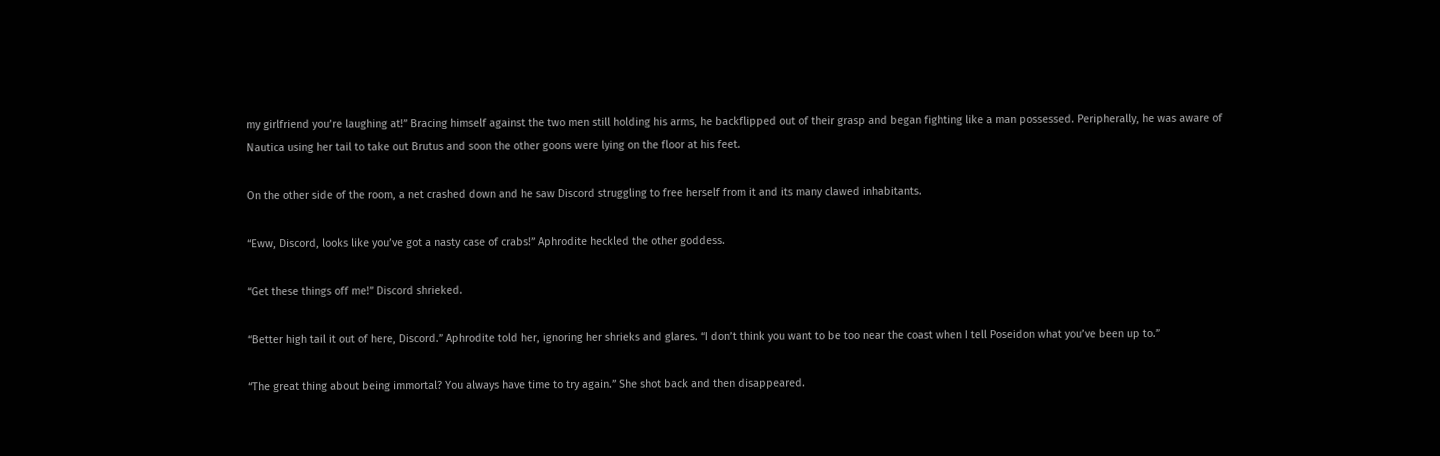my girlfriend you’re laughing at!” Bracing himself against the two men still holding his arms, he backflipped out of their grasp and began fighting like a man possessed. Peripherally, he was aware of Nautica using her tail to take out Brutus and soon the other goons were lying on the floor at his feet.

On the other side of the room, a net crashed down and he saw Discord struggling to free herself from it and its many clawed inhabitants.

“Eww, Discord, looks like you’ve got a nasty case of crabs!” Aphrodite heckled the other goddess.

“Get these things off me!” Discord shrieked.

“Better high tail it out of here, Discord.” Aphrodite told her, ignoring her shrieks and glares. “I don’t think you want to be too near the coast when I tell Poseidon what you’ve been up to.”

“The great thing about being immortal? You always have time to try again.” She shot back and then disappeared.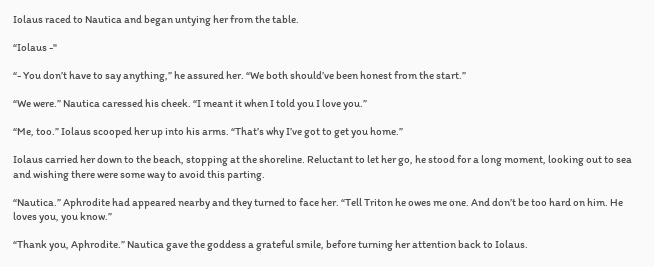Iolaus raced to Nautica and began untying her from the table.

“Iolaus -"

“- You don’t have to say anything,” he assured her. “We both should’ve been honest from the start.”

“We were.” Nautica caressed his cheek. “I meant it when I told you I love you.”

“Me, too.” Iolaus scooped her up into his arms. “That’s why I’ve got to get you home.”

Iolaus carried her down to the beach, stopping at the shoreline. Reluctant to let her go, he stood for a long moment, looking out to sea and wishing there were some way to avoid this parting.

“Nautica.” Aphrodite had appeared nearby and they turned to face her. “Tell Triton he owes me one. And don’t be too hard on him. He loves you, you know.”

“Thank you, Aphrodite.” Nautica gave the goddess a grateful smile, before turning her attention back to Iolaus.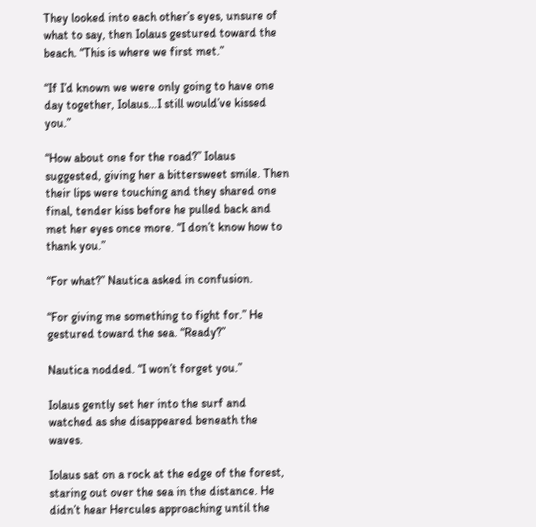They looked into each other’s eyes, unsure of what to say, then Iolaus gestured toward the beach. “This is where we first met.”

“If I’d known we were only going to have one day together, Iolaus…I still would’ve kissed you.”

“How about one for the road?” Iolaus suggested, giving her a bittersweet smile. Then their lips were touching and they shared one final, tender kiss before he pulled back and met her eyes once more. “I don’t know how to thank you.”

“For what?” Nautica asked in confusion.

“For giving me something to fight for.” He gestured toward the sea. “Ready?”

Nautica nodded. “I won’t forget you.”

Iolaus gently set her into the surf and watched as she disappeared beneath the waves.

Iolaus sat on a rock at the edge of the forest, staring out over the sea in the distance. He didn’t hear Hercules approaching until the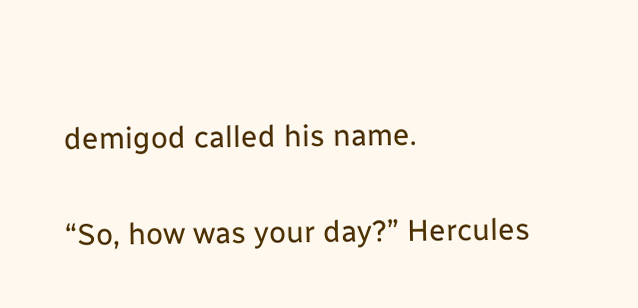demigod called his name.

“So, how was your day?” Hercules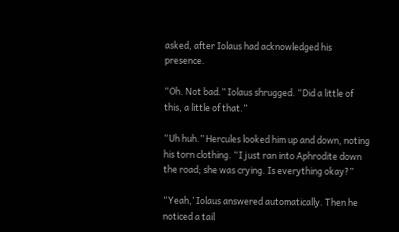asked, after Iolaus had acknowledged his presence.

“Oh. Not bad.” Iolaus shrugged. “Did a little of this, a little of that.”

“Uh huh.” Hercules looked him up and down, noting his torn clothing. “I just ran into Aphrodite down the road; she was crying. Is everything okay?”

“Yeah,’ Iolaus answered automatically. Then he noticed a tail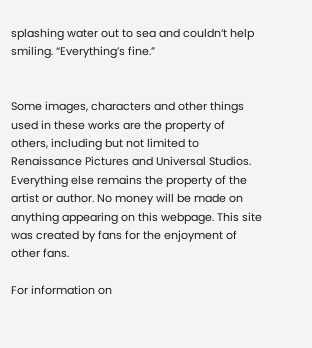splashing water out to sea and couldn’t help smiling. “Everything’s fine.”


Some images, characters and other things used in these works are the property of others, including but not limited to Renaissance Pictures and Universal Studios. Everything else remains the property of the artist or author. No money will be made on anything appearing on this webpage. This site was created by fans for the enjoyment of other fans.

For information on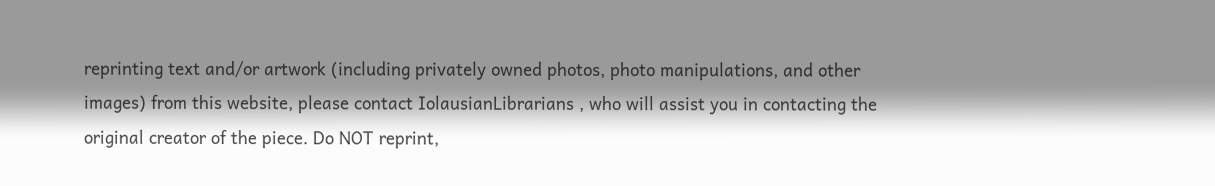reprinting text and/or artwork (including privately owned photos, photo manipulations, and other images) from this website, please contact IolausianLibrarians , who will assist you in contacting the original creator of the piece. Do NOT reprint,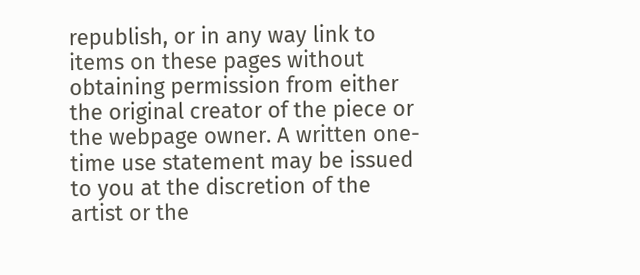republish, or in any way link to items on these pages without obtaining permission from either the original creator of the piece or the webpage owner. A written one-time use statement may be issued to you at the discretion of the artist or the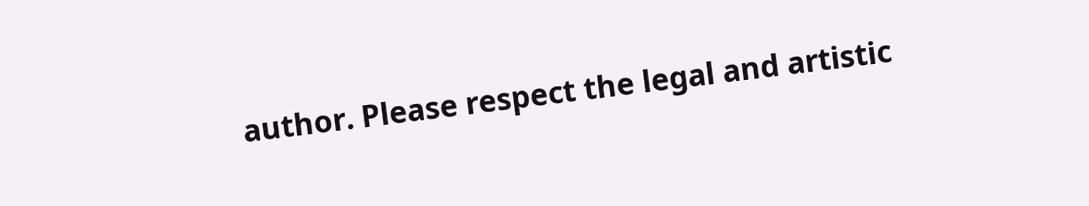author. Please respect the legal and artistic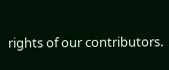rights of our contributors.